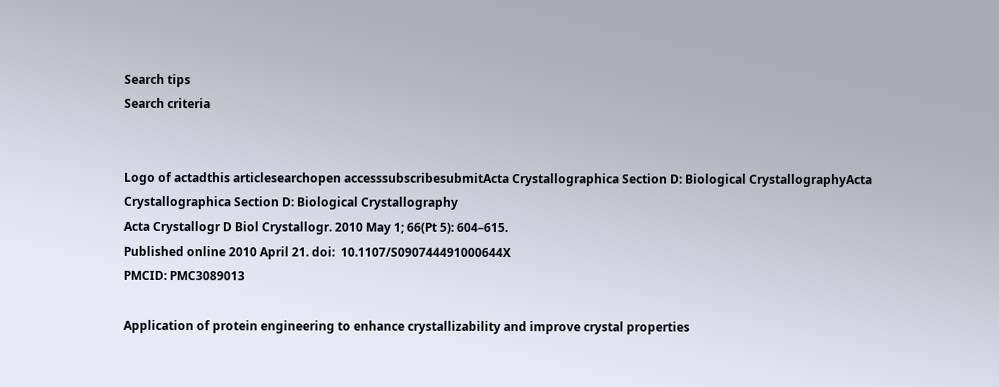Search tips
Search criteria


Logo of actadthis articlesearchopen accesssubscribesubmitActa Crystallographica Section D: Biological CrystallographyActa Crystallographica Section D: Biological Crystallography
Acta Crystallogr D Biol Crystallogr. 2010 May 1; 66(Pt 5): 604–615.
Published online 2010 April 21. doi:  10.1107/S090744491000644X
PMCID: PMC3089013

Application of protein engineering to enhance crystallizability and improve crystal properties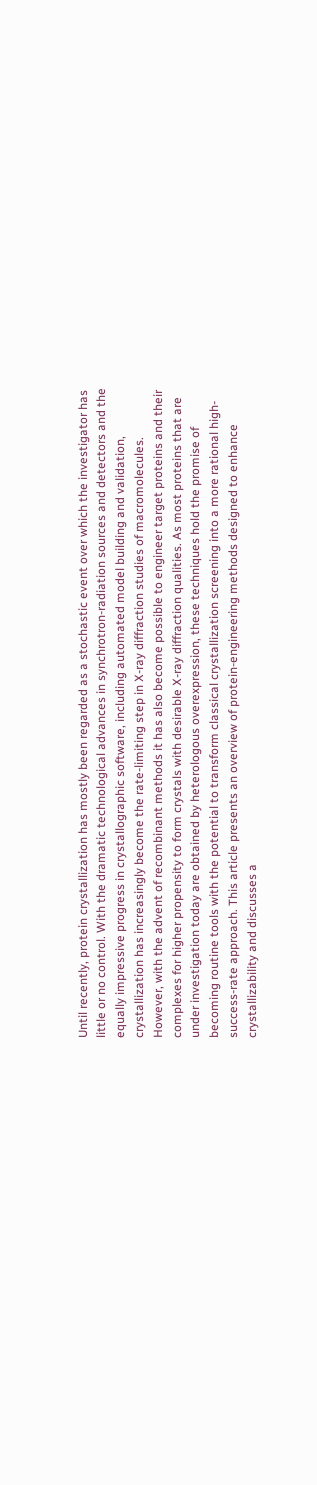Until recently, protein crystallization has mostly been regarded as a stochastic event over which the investigator has little or no control. With the dramatic technological advances in synchrotron-radiation sources and detectors and the equally impressive progress in crystallographic software, including automated model building and validation, crystallization has increasingly become the rate-limiting step in X-ray diffraction studies of macromolecules. However, with the advent of recombinant methods it has also become possible to engineer target proteins and their complexes for higher propensity to form crystals with desirable X-ray diffraction qualities. As most proteins that are under investigation today are obtained by heterologous overexpression, these techniques hold the promise of becoming routine tools with the potential to transform classical crystallization screening into a more rational high-success-rate approach. This article presents an overview of protein-engineering methods designed to enhance crystallizability and discusses a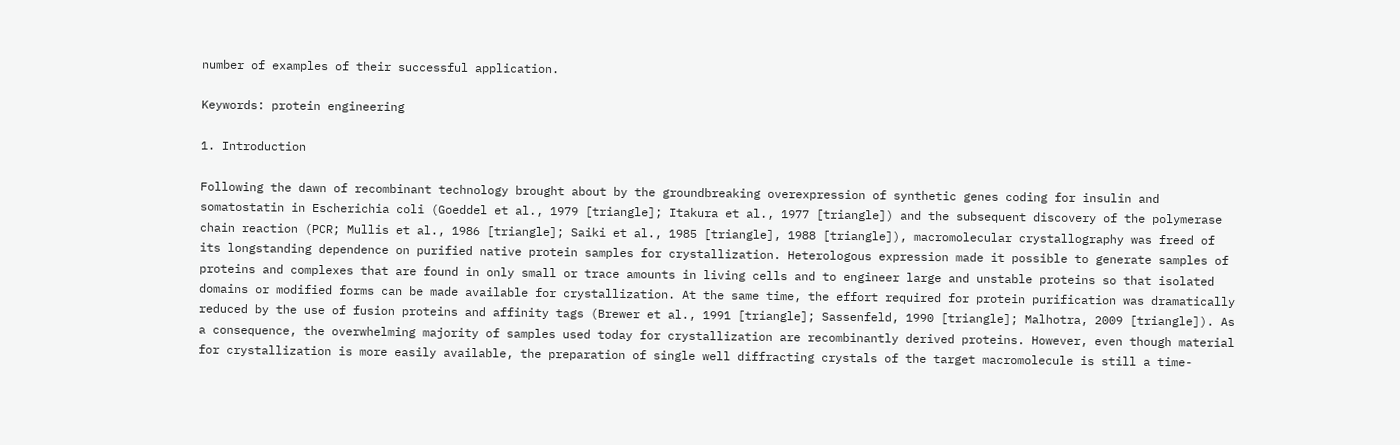number of examples of their successful application.

Keywords: protein engineering

1. Introduction

Following the dawn of recombinant technology brought about by the groundbreaking overexpression of synthetic genes coding for insulin and somatostatin in Escherichia coli (Goeddel et al., 1979 [triangle]; Itakura et al., 1977 [triangle]) and the subsequent discovery of the polymerase chain reaction (PCR; Mullis et al., 1986 [triangle]; Saiki et al., 1985 [triangle], 1988 [triangle]), macromolecular crystallography was freed of its longstanding dependence on purified native protein samples for crystallization. Heterologous expression made it possible to generate samples of proteins and complexes that are found in only small or trace amounts in living cells and to engineer large and unstable proteins so that isolated domains or modified forms can be made available for crystallization. At the same time, the effort required for protein purification was dramatically reduced by the use of fusion proteins and affinity tags (Brewer et al., 1991 [triangle]; Sassenfeld, 1990 [triangle]; Malhotra, 2009 [triangle]). As a consequence, the overwhelming majority of samples used today for crystallization are recombinantly derived proteins. However, even though material for crystallization is more easily available, the preparation of single well diffracting crystals of the target macromolecule is still a time-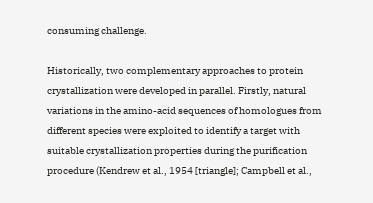consuming challenge.

Historically, two complementary approaches to protein crystallization were developed in parallel. Firstly, natural variations in the amino-acid sequences of homologues from different species were exploited to identify a target with suitable crystallization properties during the purification procedure (Kendrew et al., 1954 [triangle]; Campbell et al.,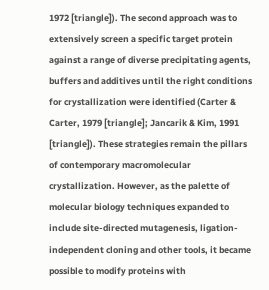1972 [triangle]). The second approach was to extensively screen a specific target protein against a range of diverse precipitating agents, buffers and additives until the right conditions for crystallization were identified (Carter & Carter, 1979 [triangle]; Jancarik & Kim, 1991 [triangle]). These strategies remain the pillars of contemporary macromolecular crystallization. However, as the palette of molecular biology techniques expanded to include site-directed mutagenesis, ligation-independent cloning and other tools, it became possible to modify proteins with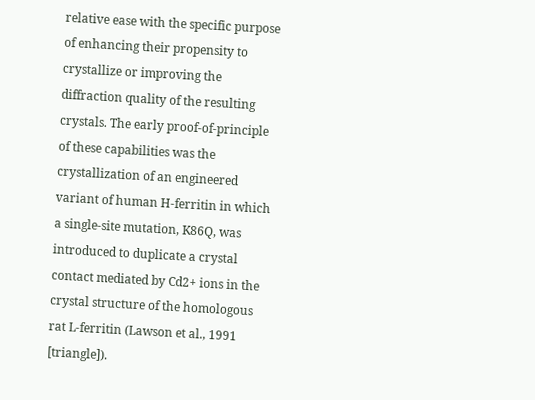relative ease with the specific purpose of enhancing their propensity to crystallize or improving the diffraction quality of the resulting crystals. The early proof-of-principle of these capabilities was the crystallization of an engineered variant of human H-ferritin in which a single-site mutation, K86Q, was introduced to duplicate a crystal contact mediated by Cd2+ ions in the crystal structure of the homologous rat L-ferritin (Lawson et al., 1991 [triangle]).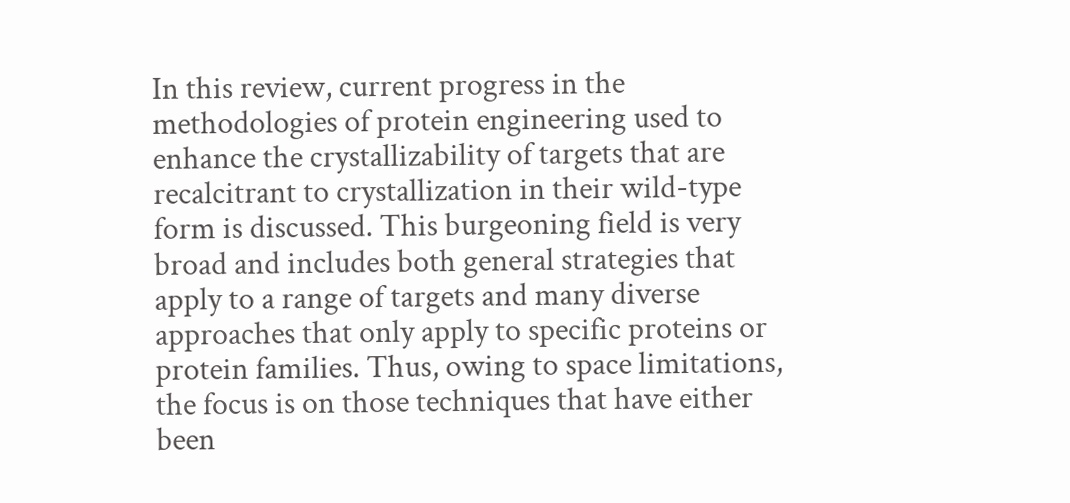In this review, current progress in the methodologies of protein engineering used to enhance the crystallizability of targets that are recalcitrant to crystallization in their wild-type form is discussed. This burgeoning field is very broad and includes both general strategies that apply to a range of targets and many diverse approaches that only apply to specific proteins or protein families. Thus, owing to space limitations, the focus is on those techniques that have either been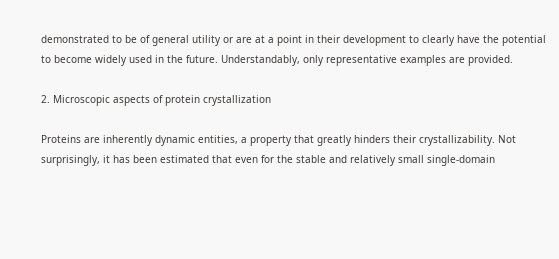demonstrated to be of general utility or are at a point in their development to clearly have the potential to become widely used in the future. Understandably, only representative examples are provided.

2. Microscopic aspects of protein crystallization

Proteins are inherently dynamic entities, a property that greatly hinders their crystallizability. Not surprisingly, it has been estimated that even for the stable and relatively small single-domain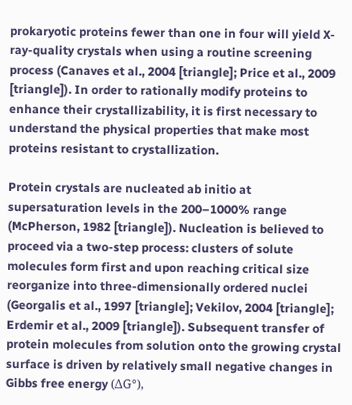prokaryotic proteins fewer than one in four will yield X-ray-quality crystals when using a routine screening process (Canaves et al., 2004 [triangle]; Price et al., 2009 [triangle]). In order to rationally modify proteins to enhance their crystallizability, it is first necessary to understand the physical properties that make most proteins resistant to crystallization.

Protein crystals are nucleated ab initio at supersaturation levels in the 200–1000% range (McPherson, 1982 [triangle]). Nucleation is believed to proceed via a two-step process: clusters of solute molecules form first and upon reaching critical size reorganize into three-dimensionally ordered nuclei (Georgalis et al., 1997 [triangle]; Vekilov, 2004 [triangle]; Erdemir et al., 2009 [triangle]). Subsequent transfer of protein molecules from solution onto the growing crystal surface is driven by relatively small negative changes in Gibbs free energy (ΔG°),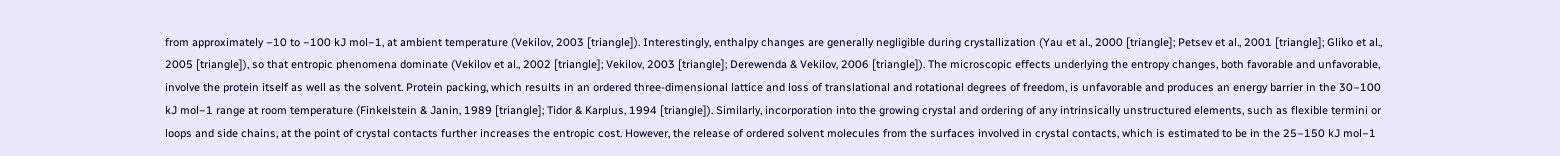from approximately −10 to −100 kJ mol−1, at ambient temperature (Vekilov, 2003 [triangle]). Interestingly, enthalpy changes are generally negligible during crystallization (Yau et al., 2000 [triangle]; Petsev et al., 2001 [triangle]; Gliko et al., 2005 [triangle]), so that entropic phenomena dominate (Vekilov et al., 2002 [triangle]; Vekilov, 2003 [triangle]; Derewenda & Vekilov, 2006 [triangle]). The microscopic effects underlying the entropy changes, both favorable and unfavorable, involve the protein itself as well as the solvent. Protein packing, which results in an ordered three-dimensional lattice and loss of translational and rotational degrees of freedom, is unfavorable and produces an energy barrier in the 30–100 kJ mol−1 range at room temperature (Finkelstein & Janin, 1989 [triangle]; Tidor & Karplus, 1994 [triangle]). Similarly, incorporation into the growing crystal and ordering of any intrinsically unstructured elements, such as flexible termini or loops and side chains, at the point of crystal contacts further increases the entropic cost. However, the release of ordered solvent molecules from the surfaces involved in crystal contacts, which is estimated to be in the 25–150 kJ mol−1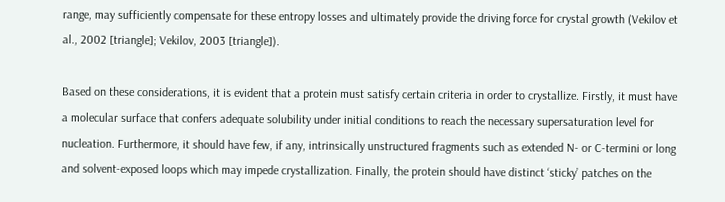range, may sufficiently compensate for these entropy losses and ultimately provide the driving force for crystal growth (Vekilov et al., 2002 [triangle]; Vekilov, 2003 [triangle]).

Based on these considerations, it is evident that a protein must satisfy certain criteria in order to crystallize. Firstly, it must have a molecular surface that confers adequate solubility under initial conditions to reach the necessary supersaturation level for nucleation. Furthermore, it should have few, if any, intrinsically unstructured fragments such as extended N- or C-termini or long and solvent-exposed loops which may impede crystallization. Finally, the protein should have distinct ‘sticky’ patches on the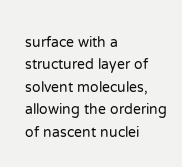surface with a structured layer of solvent molecules, allowing the ordering of nascent nuclei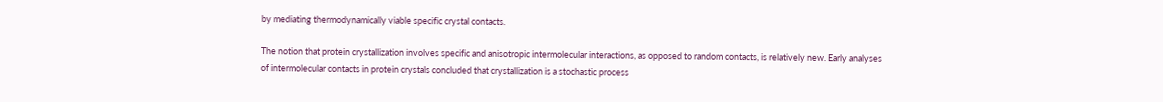by mediating thermodynamically viable specific crystal contacts.

The notion that protein crystallization involves specific and anisotropic intermolecular interactions, as opposed to random contacts, is relatively new. Early analyses of intermolecular contacts in protein crystals concluded that crystallization is a stochastic process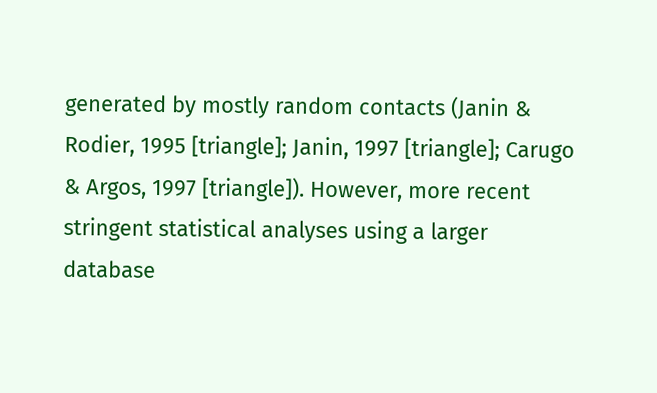generated by mostly random contacts (Janin & Rodier, 1995 [triangle]; Janin, 1997 [triangle]; Carugo & Argos, 1997 [triangle]). However, more recent stringent statistical analyses using a larger database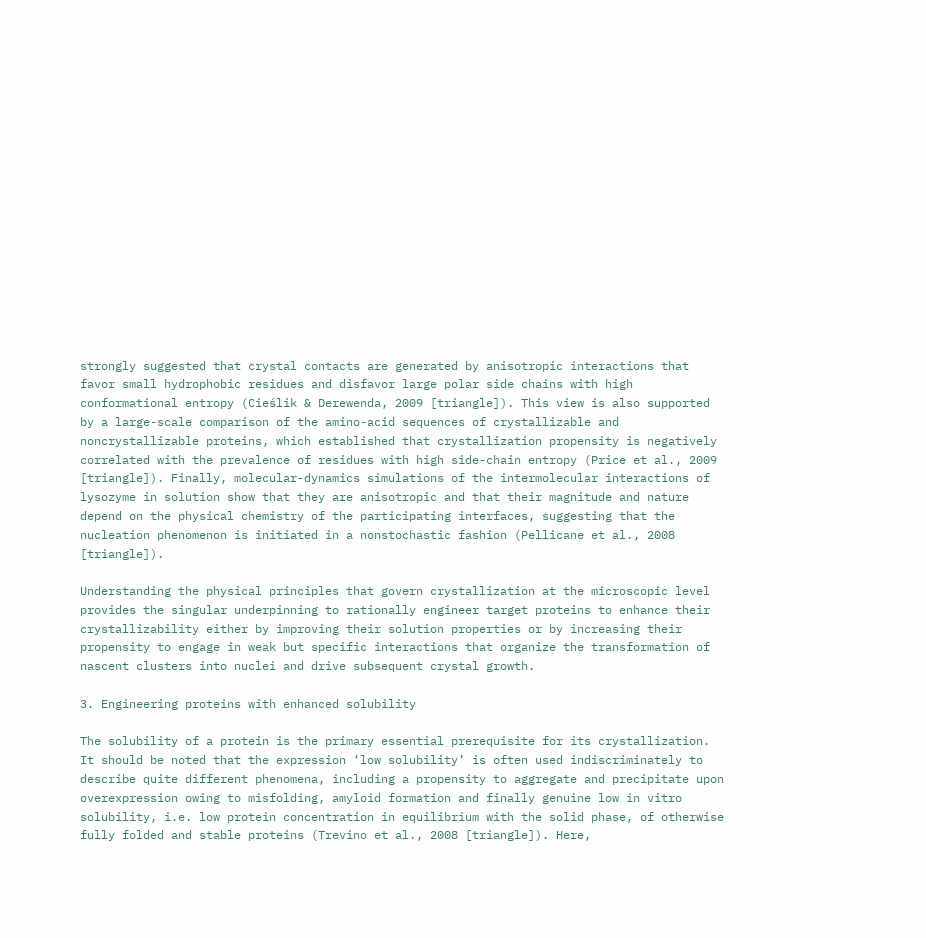strongly suggested that crystal contacts are generated by anisotropic interactions that favor small hydrophobic residues and disfavor large polar side chains with high conformational entropy (Cieślik & Derewenda, 2009 [triangle]). This view is also supported by a large-scale comparison of the amino-acid sequences of crystallizable and noncrystallizable proteins, which established that crystallization propensity is negatively correlated with the prevalence of residues with high side-chain entropy (Price et al., 2009 [triangle]). Finally, molecular-dynamics simulations of the intermolecular interactions of lysozyme in solution show that they are anisotropic and that their magnitude and nature depend on the physical chemistry of the participating interfaces, suggesting that the nucleation phenomenon is initiated in a nonstochastic fashion (Pellicane et al., 2008 [triangle]).

Understanding the physical principles that govern crystallization at the microscopic level provides the singular underpinning to rationally engineer target proteins to enhance their crystallizability either by improving their solution properties or by increasing their propensity to engage in weak but specific interactions that organize the transformation of nascent clusters into nuclei and drive subsequent crystal growth.

3. Engineering proteins with enhanced solubility

The solubility of a protein is the primary essential prerequisite for its crystallization. It should be noted that the expression ‘low solubility’ is often used indiscriminately to describe quite different phenomena, including a propensity to aggregate and precipitate upon overexpression owing to misfolding, amyloid formation and finally genuine low in vitro solubility, i.e. low protein concentration in equilibrium with the solid phase, of otherwise fully folded and stable proteins (Trevino et al., 2008 [triangle]). Here,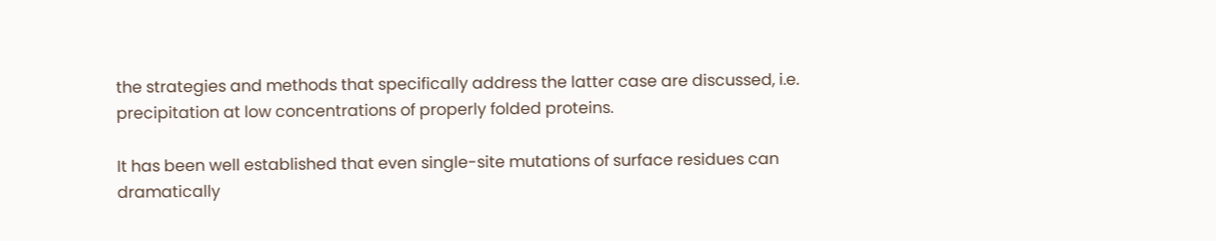the strategies and methods that specifically address the latter case are discussed, i.e. precipitation at low concentrations of properly folded proteins.

It has been well established that even single-site mutations of surface residues can dramatically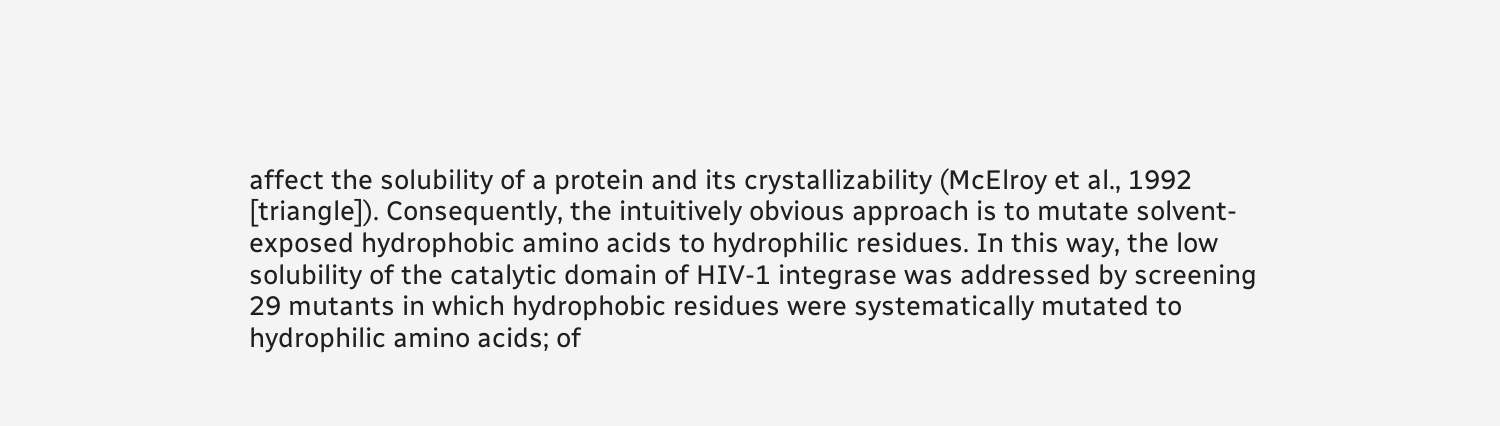affect the solubility of a protein and its crystallizability (McElroy et al., 1992 [triangle]). Consequently, the intuitively obvious approach is to mutate solvent-exposed hydrophobic amino acids to hydrophilic residues. In this way, the low solubility of the catalytic domain of HIV-1 integrase was addressed by screening 29 mutants in which hydrophobic residues were systematically mutated to hydrophilic amino acids; of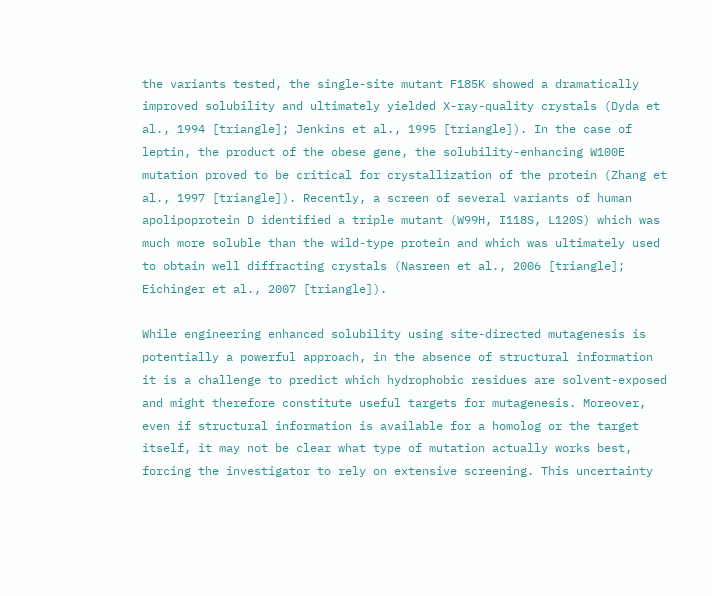the variants tested, the single-site mutant F185K showed a dramatically improved solubility and ultimately yielded X-ray-quality crystals (Dyda et al., 1994 [triangle]; Jenkins et al., 1995 [triangle]). In the case of leptin, the product of the obese gene, the solubility-enhancing W100E mutation proved to be critical for crystallization of the protein (Zhang et al., 1997 [triangle]). Recently, a screen of several variants of human apolipoprotein D identified a triple mutant (W99H, I118S, L120S) which was much more soluble than the wild-type protein and which was ultimately used to obtain well diffracting crystals (Nasreen et al., 2006 [triangle]; Eichinger et al., 2007 [triangle]).

While engineering enhanced solubility using site-directed mutagenesis is potentially a powerful approach, in the absence of structural information it is a challenge to predict which hydrophobic residues are solvent-exposed and might therefore constitute useful targets for mutagenesis. Moreover, even if structural information is available for a homolog or the target itself, it may not be clear what type of mutation actually works best, forcing the investigator to rely on extensive screening. This uncertainty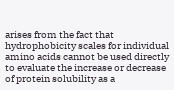arises from the fact that hydrophobicity scales for individual amino acids cannot be used directly to evaluate the increase or decrease of protein solubility as a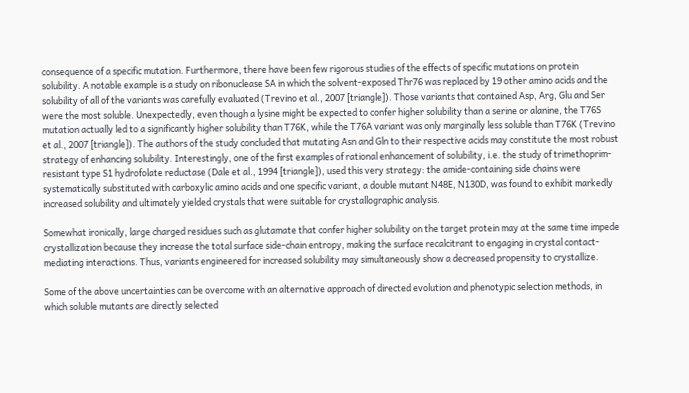consequence of a specific mutation. Furthermore, there have been few rigorous studies of the effects of specific mutations on protein solubility. A notable example is a study on ribonuclease SA in which the solvent-exposed Thr76 was replaced by 19 other amino acids and the solubility of all of the variants was carefully evaluated (Trevino et al., 2007 [triangle]). Those variants that contained Asp, Arg, Glu and Ser were the most soluble. Unexpectedly, even though a lysine might be expected to confer higher solubility than a serine or alanine, the T76S mutation actually led to a significantly higher solubility than T76K, while the T76A variant was only marginally less soluble than T76K (Trevino et al., 2007 [triangle]). The authors of the study concluded that mutating Asn and Gln to their respective acids may constitute the most robust strategy of enhancing solubility. Interestingly, one of the first examples of rational enhancement of solubility, i.e. the study of trimethoprim-resistant type S1 hydrofolate reductase (Dale et al., 1994 [triangle]), used this very strategy: the amide-containing side chains were systematically substituted with carboxylic amino acids and one specific variant, a double mutant N48E, N130D, was found to exhibit markedly increased solubility and ultimately yielded crystals that were suitable for crystallographic analysis.

Somewhat ironically, large charged residues such as glutamate that confer higher solubility on the target protein may at the same time impede crystallization because they increase the total surface side-chain entropy, making the surface recalcitrant to engaging in crystal contact-mediating interactions. Thus, variants engineered for increased solubility may simultaneously show a decreased propensity to crystallize.

Some of the above uncertainties can be overcome with an alternative approach of directed evolution and phenotypic selection methods, in which soluble mutants are directly selected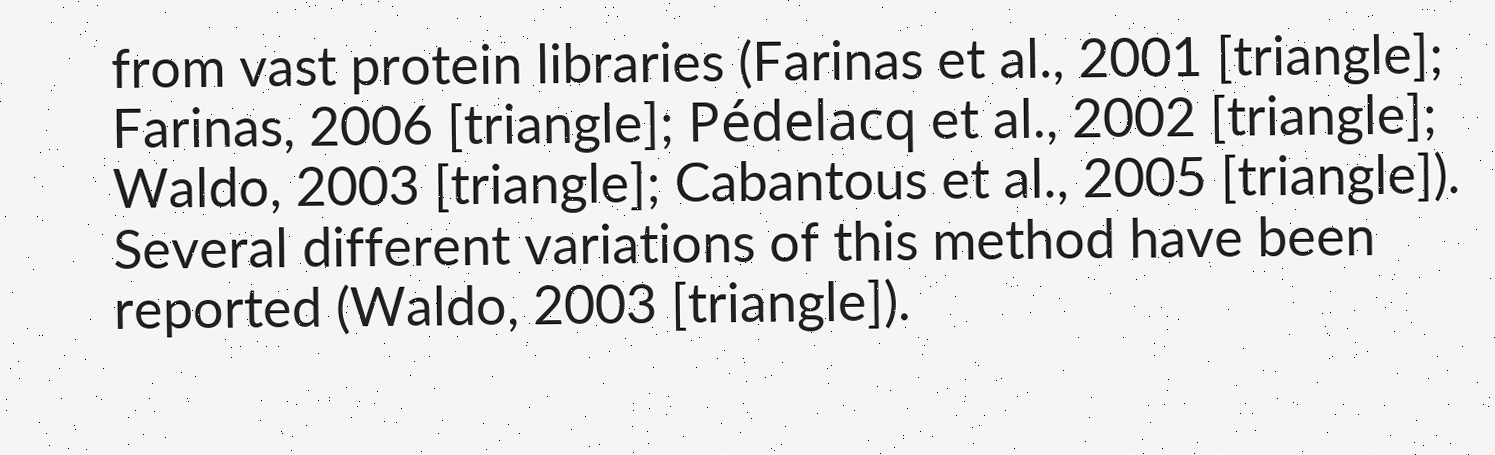from vast protein libraries (Farinas et al., 2001 [triangle]; Farinas, 2006 [triangle]; Pédelacq et al., 2002 [triangle]; Waldo, 2003 [triangle]; Cabantous et al., 2005 [triangle]). Several different variations of this method have been reported (Waldo, 2003 [triangle]).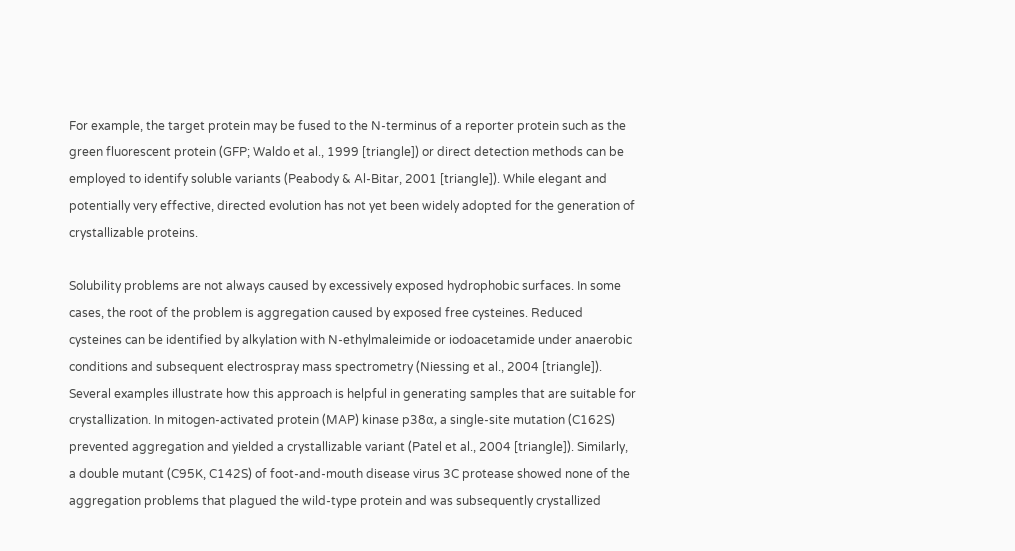For example, the target protein may be fused to the N-terminus of a reporter protein such as the green fluorescent protein (GFP; Waldo et al., 1999 [triangle]) or direct detection methods can be employed to identify soluble variants (Peabody & Al-Bitar, 2001 [triangle]). While elegant and potentially very effective, directed evolution has not yet been widely adopted for the generation of crystallizable proteins.

Solubility problems are not always caused by excessively exposed hydrophobic surfaces. In some cases, the root of the problem is aggregation caused by exposed free cysteines. Reduced cysteines can be identified by alkylation with N-ethylmaleimide or iodoacetamide under anaerobic conditions and subsequent electrospray mass spectrometry (Niessing et al., 2004 [triangle]). Several examples illustrate how this approach is helpful in generating samples that are suitable for crystallization. In mitogen-activated protein (MAP) kinase p38α, a single-site mutation (C162S) prevented aggregation and yielded a crystallizable variant (Patel et al., 2004 [triangle]). Similarly, a double mutant (C95K, C142S) of foot-and-mouth disease virus 3C protease showed none of the aggregation problems that plagued the wild-type protein and was subsequently crystallized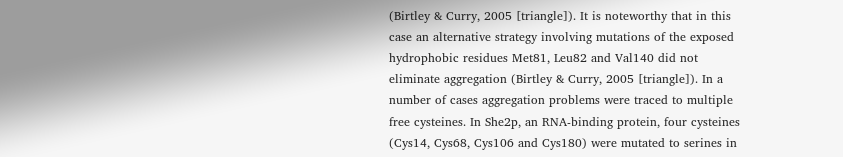(Birtley & Curry, 2005 [triangle]). It is noteworthy that in this case an alternative strategy involving mutations of the exposed hydrophobic residues Met81, Leu82 and Val140 did not eliminate aggregation (Birtley & Curry, 2005 [triangle]). In a number of cases aggregation problems were traced to multiple free cysteines. In She2p, an RNA-binding protein, four cysteines (Cys14, Cys68, Cys106 and Cys180) were mutated to serines in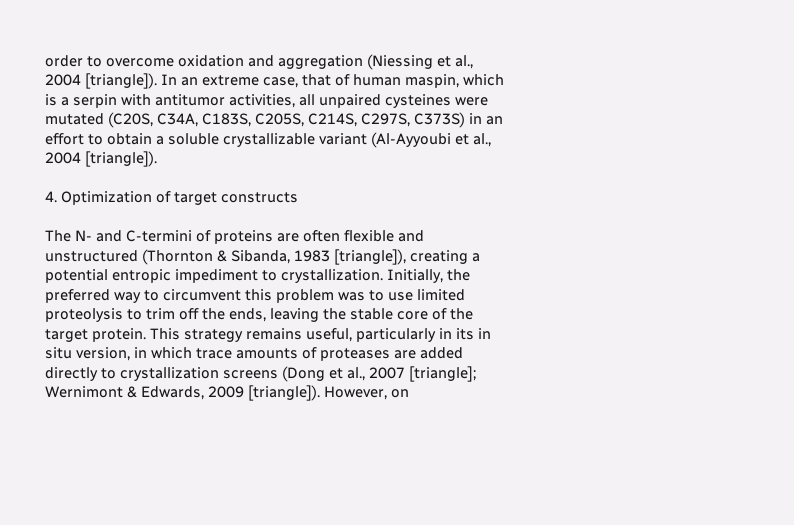order to overcome oxidation and aggregation (Niessing et al., 2004 [triangle]). In an extreme case, that of human maspin, which is a serpin with antitumor activities, all unpaired cysteines were mutated (C20S, C34A, C183S, C205S, C214S, C297S, C373S) in an effort to obtain a soluble crystallizable variant (Al-Ayyoubi et al., 2004 [triangle]).

4. Optimization of target constructs

The N- and C-termini of proteins are often flexible and unstructured (Thornton & Sibanda, 1983 [triangle]), creating a potential entropic impediment to crystallization. Initially, the preferred way to circumvent this problem was to use limited proteolysis to trim off the ends, leaving the stable core of the target protein. This strategy remains useful, particularly in its in situ version, in which trace amounts of proteases are added directly to crystallization screens (Dong et al., 2007 [triangle]; Wernimont & Edwards, 2009 [triangle]). However, on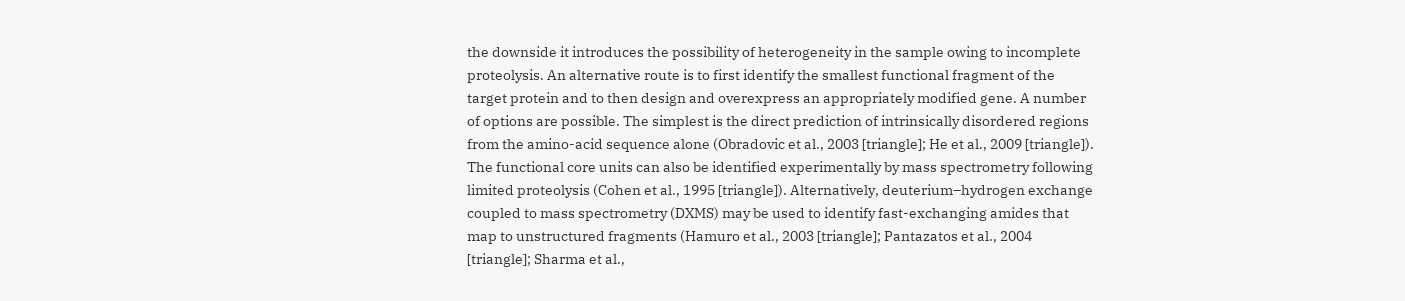the downside it introduces the possibility of heterogeneity in the sample owing to incomplete proteolysis. An alternative route is to first identify the smallest functional fragment of the target protein and to then design and overexpress an appropriately modified gene. A number of options are possible. The simplest is the direct prediction of intrinsically disordered regions from the amino-acid sequence alone (Obradovic et al., 2003 [triangle]; He et al., 2009 [triangle]). The functional core units can also be identified experimentally by mass spectrometry following limited proteolysis (Cohen et al., 1995 [triangle]). Alternatively, deuterium–hydrogen exchange coupled to mass spectrometry (DXMS) may be used to identify fast-exchanging amides that map to unstructured fragments (Hamuro et al., 2003 [triangle]; Pantazatos et al., 2004 [triangle]; Sharma et al.,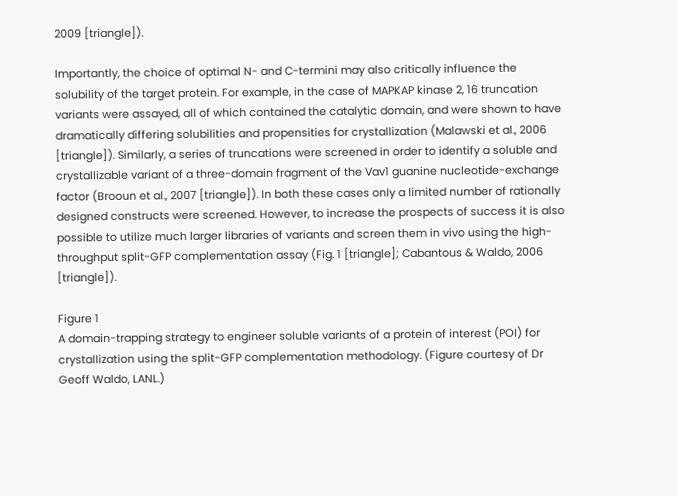2009 [triangle]).

Importantly, the choice of optimal N- and C-termini may also critically influence the solubility of the target protein. For example, in the case of MAPKAP kinase 2, 16 truncation variants were assayed, all of which contained the catalytic domain, and were shown to have dramatically differing solubilities and propensities for crystallization (Malawski et al., 2006 [triangle]). Similarly, a series of truncations were screened in order to identify a soluble and crystallizable variant of a three-domain fragment of the Vav1 guanine nucleotide-exchange factor (Brooun et al., 2007 [triangle]). In both these cases only a limited number of rationally designed constructs were screened. However, to increase the prospects of success it is also possible to utilize much larger libraries of variants and screen them in vivo using the high-throughput split-GFP complementation assay (Fig. 1 [triangle]; Cabantous & Waldo, 2006 [triangle]).

Figure 1
A domain-trapping strategy to engineer soluble variants of a protein of interest (POI) for crystallization using the split-GFP complementation methodology. (Figure courtesy of Dr Geoff Waldo, LANL.)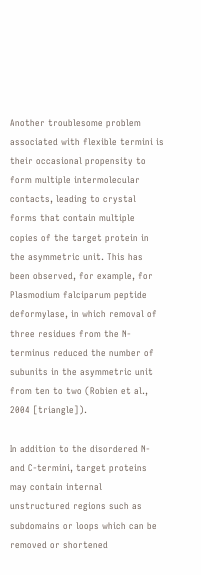Another troublesome problem associated with flexible termini is their occasional propensity to form multiple intermolecular contacts, leading to crystal forms that contain multiple copies of the target protein in the asymmetric unit. This has been observed, for example, for Plasmodium falciparum peptide deformylase, in which removal of three residues from the N-terminus reduced the number of subunits in the asymmetric unit from ten to two (Robien et al., 2004 [triangle]).

In addition to the disordered N- and C-termini, target proteins may contain internal unstructured regions such as subdomains or loops which can be removed or shortened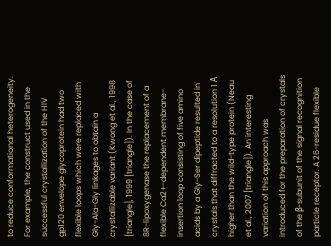to reduce conformational heterogeneity. For example, the construct used in the successful crystallization of the HIV gp120 envelope glycoprotein had two flexible loops which were replaced with Gly-Ala-Gly linkages to obtain a crystallizable variant (Kwong et al., 1998 [triangle], 1999 [triangle]). In the case of 8R-lipoxygenase the replacement of a flexible Ca2+-dependent membrane-insertion loop consisting of five amino acids by a Gly-Ser dipeptide resulted in crystals that diffracted to a resolution 1 Å higher than the wild-type protein (Neau et al., 2007 [triangle]). An interesting variation of this approach was introduced for the preparation of crystals of the β-subunit of the signal recognition particle receptor. A 26-residue flexible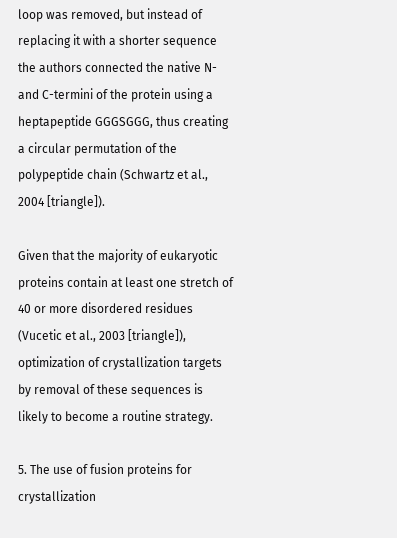loop was removed, but instead of replacing it with a shorter sequence the authors connected the native N- and C-termini of the protein using a heptapeptide GGGSGGG, thus creating a circular permutation of the polypeptide chain (Schwartz et al., 2004 [triangle]).

Given that the majority of eukaryotic proteins contain at least one stretch of 40 or more disordered residues (Vucetic et al., 2003 [triangle]), optimization of crystallization targets by removal of these sequences is likely to become a routine strategy.

5. The use of fusion proteins for crystallization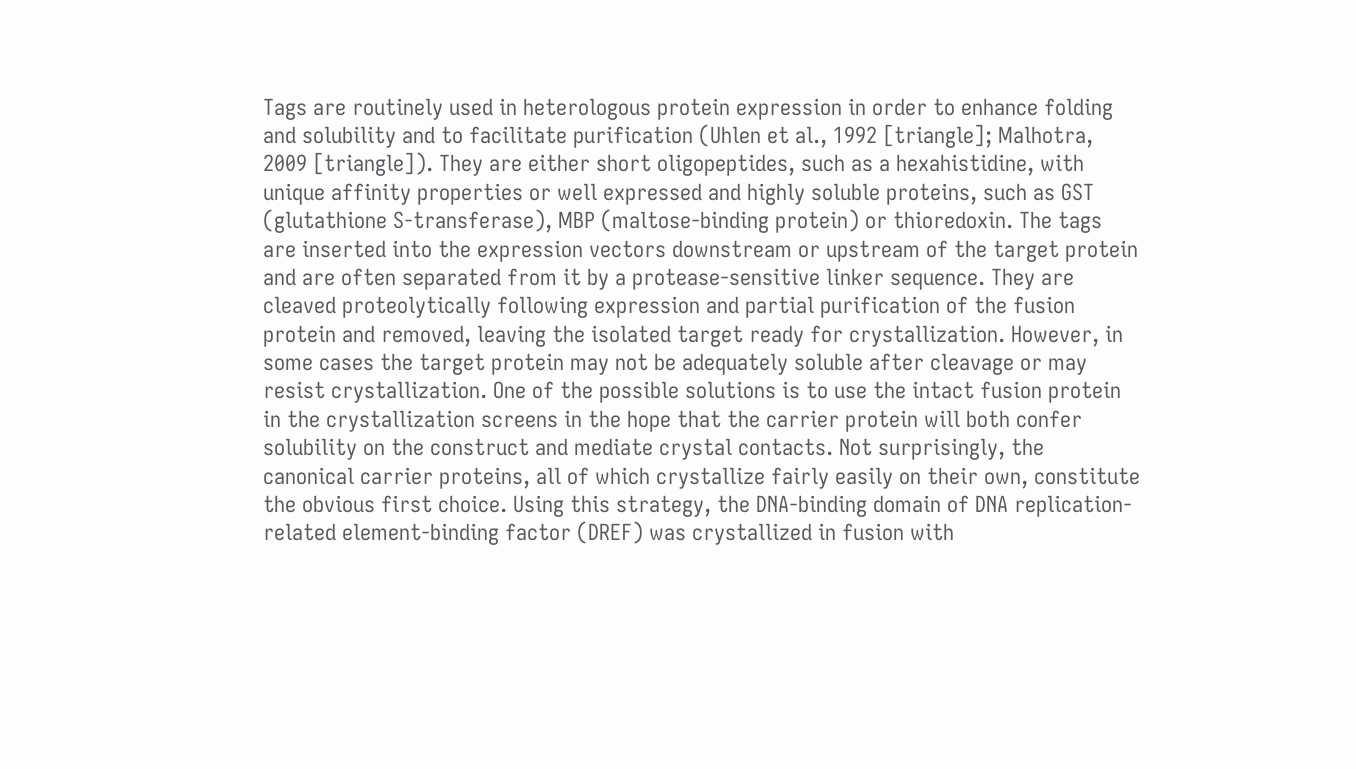Tags are routinely used in heterologous protein expression in order to enhance folding and solubility and to facilitate purification (Uhlen et al., 1992 [triangle]; Malhotra, 2009 [triangle]). They are either short oligopeptides, such as a hexahistidine, with unique affinity properties or well expressed and highly soluble proteins, such as GST (glutathione S-transferase), MBP (maltose-binding protein) or thioredoxin. The tags are inserted into the expression vectors downstream or upstream of the target protein and are often separated from it by a protease-sensitive linker sequence. They are cleaved proteolytically following expression and partial purification of the fusion protein and removed, leaving the isolated target ready for crystallization. However, in some cases the target protein may not be adequately soluble after cleavage or may resist crystallization. One of the possible solutions is to use the intact fusion protein in the crystallization screens in the hope that the carrier protein will both confer solubility on the construct and mediate crystal contacts. Not surprisingly, the canonical carrier proteins, all of which crystallize fairly easily on their own, constitute the obvious first choice. Using this strategy, the DNA-binding domain of DNA replication-related element-binding factor (DREF) was crystallized in fusion with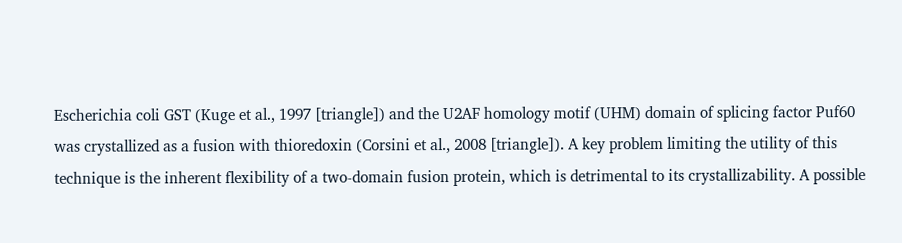Escherichia coli GST (Kuge et al., 1997 [triangle]) and the U2AF homology motif (UHM) domain of splicing factor Puf60 was crystallized as a fusion with thioredoxin (Corsini et al., 2008 [triangle]). A key problem limiting the utility of this technique is the inherent flexibility of a two-domain fusion protein, which is detrimental to its crystallizability. A possible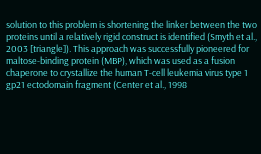solution to this problem is shortening the linker between the two proteins until a relatively rigid construct is identified (Smyth et al., 2003 [triangle]). This approach was successfully pioneered for maltose-binding protein (MBP), which was used as a fusion chaperone to crystallize the human T-cell leukemia virus type 1 gp21 ectodomain fragment (Center et al., 1998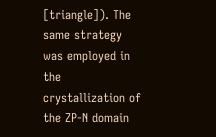[triangle]). The same strategy was employed in the crystallization of the ZP-N domain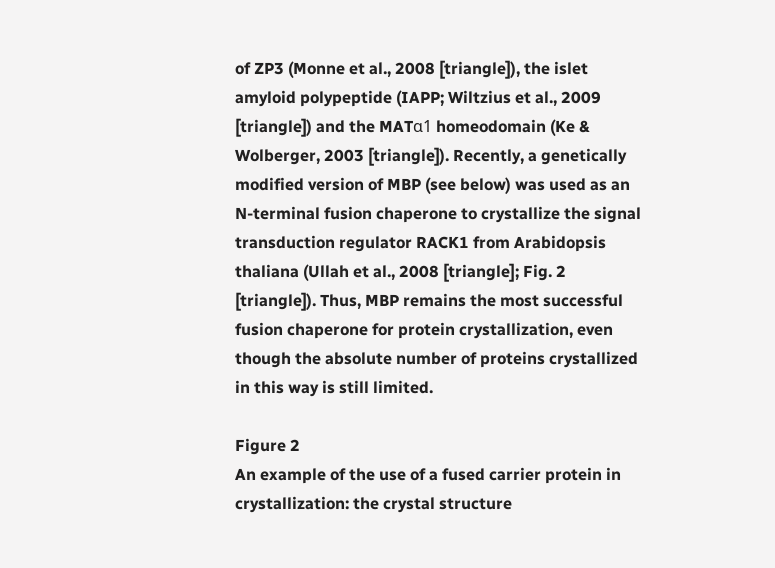of ZP3 (Monne et al., 2008 [triangle]), the islet amyloid polypeptide (IAPP; Wiltzius et al., 2009 [triangle]) and the MATα1 homeodomain (Ke & Wolberger, 2003 [triangle]). Recently, a genetically modified version of MBP (see below) was used as an N-terminal fusion chaperone to crystallize the signal transduction regulator RACK1 from Arabidopsis thaliana (Ullah et al., 2008 [triangle]; Fig. 2 [triangle]). Thus, MBP remains the most successful fusion chaperone for protein crystallization, even though the absolute number of proteins crystallized in this way is still limited.

Figure 2
An example of the use of a fused carrier protein in crystallization: the crystal structure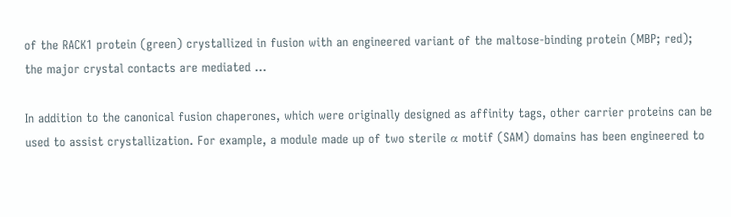of the RACK1 protein (green) crystallized in fusion with an engineered variant of the maltose-binding protein (MBP; red); the major crystal contacts are mediated ...

In addition to the canonical fusion chaperones, which were originally designed as affinity tags, other carrier proteins can be used to assist crystallization. For example, a module made up of two sterile α motif (SAM) domains has been engineered to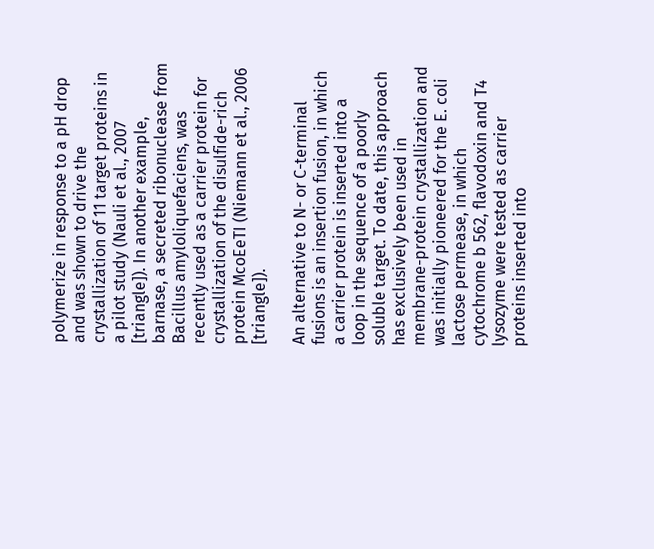polymerize in response to a pH drop and was shown to drive the crystallization of 11 target proteins in a pilot study (Nauli et al., 2007 [triangle]). In another example, barnase, a secreted ribonuclease from Bacillus amyloliquefaciens, was recently used as a carrier protein for crystallization of the disulfide-rich protein McoEeTI (Niemann et al., 2006 [triangle]).

An alternative to N- or C-terminal fusions is an insertion fusion, in which a carrier protein is inserted into a loop in the sequence of a poorly soluble target. To date, this approach has exclusively been used in membrane-protein crystallization and was initially pioneered for the E. coli lactose permease, in which cytochrome b 562, flavodoxin and T4 lysozyme were tested as carrier proteins inserted into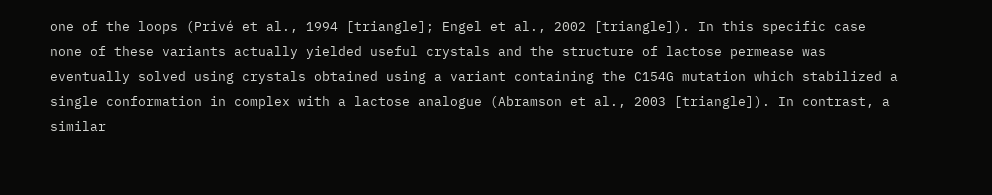one of the loops (Privé et al., 1994 [triangle]; Engel et al., 2002 [triangle]). In this specific case none of these variants actually yielded useful crystals and the structure of lactose permease was eventually solved using crystals obtained using a variant containing the C154G mutation which stabilized a single conformation in complex with a lactose analogue (Abramson et al., 2003 [triangle]). In contrast, a similar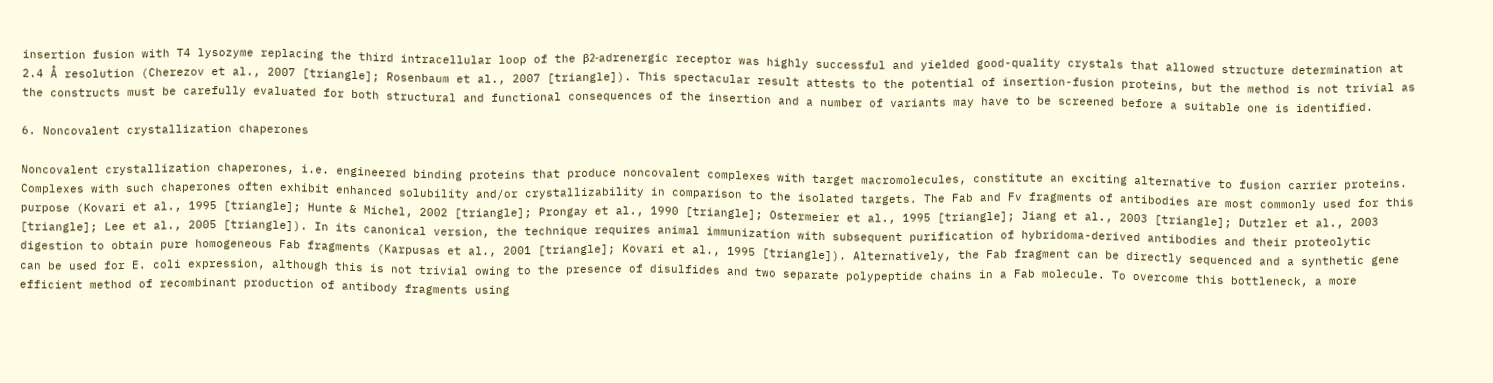insertion fusion with T4 lysozyme replacing the third intracellular loop of the β2-adrenergic receptor was highly successful and yielded good-quality crystals that allowed structure determination at 2.4 Å resolution (Cherezov et al., 2007 [triangle]; Rosenbaum et al., 2007 [triangle]). This spectacular result attests to the potential of insertion-fusion proteins, but the method is not trivial as the constructs must be carefully evaluated for both structural and functional consequences of the insertion and a number of variants may have to be screened before a suitable one is identified.

6. Noncovalent crystallization chaperones

Noncovalent crystallization chaperones, i.e. engineered binding proteins that produce noncovalent complexes with target macromolecules, constitute an exciting alternative to fusion carrier proteins. Complexes with such chaperones often exhibit enhanced solubility and/or crystallizability in comparison to the isolated targets. The Fab and Fv fragments of antibodies are most commonly used for this purpose (Kovari et al., 1995 [triangle]; Hunte & Michel, 2002 [triangle]; Prongay et al., 1990 [triangle]; Ostermeier et al., 1995 [triangle]; Jiang et al., 2003 [triangle]; Dutzler et al., 2003 [triangle]; Lee et al., 2005 [triangle]). In its canonical version, the technique requires animal immunization with subsequent purification of hybridoma-derived antibodies and their proteolytic digestion to obtain pure homogeneous Fab fragments (Karpusas et al., 2001 [triangle]; Kovari et al., 1995 [triangle]). Alternatively, the Fab fragment can be directly sequenced and a synthetic gene can be used for E. coli expression, although this is not trivial owing to the presence of disulfides and two separate polypeptide chains in a Fab molecule. To overcome this bottleneck, a more efficient method of recombinant production of antibody fragments using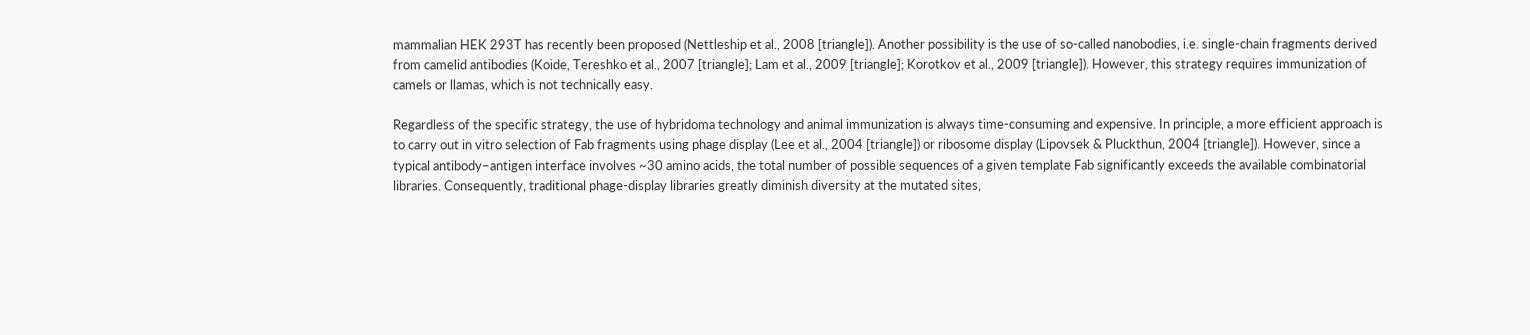mammalian HEK 293T has recently been proposed (Nettleship et al., 2008 [triangle]). Another possibility is the use of so-called nanobodies, i.e. single-chain fragments derived from camelid antibodies (Koide, Tereshko et al., 2007 [triangle]; Lam et al., 2009 [triangle]; Korotkov et al., 2009 [triangle]). However, this strategy requires immunization of camels or llamas, which is not technically easy.

Regardless of the specific strategy, the use of hybridoma technology and animal immunization is always time-consuming and expensive. In principle, a more efficient approach is to carry out in vitro selection of Fab fragments using phage display (Lee et al., 2004 [triangle]) or ribosome display (Lipovsek & Pluckthun, 2004 [triangle]). However, since a typical antibody–antigen interface involves ~30 amino acids, the total number of possible sequences of a given template Fab significantly exceeds the available combinatorial libraries. Consequently, traditional phage-display libraries greatly diminish diversity at the mutated sites,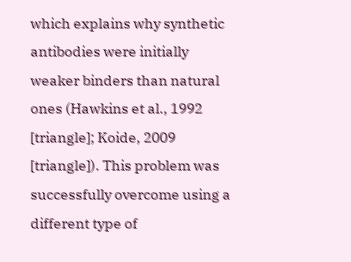which explains why synthetic antibodies were initially weaker binders than natural ones (Hawkins et al., 1992 [triangle]; Koide, 2009 [triangle]). This problem was successfully overcome using a different type of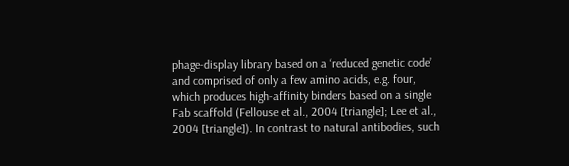phage-display library based on a ‘reduced genetic code’ and comprised of only a few amino acids, e.g. four, which produces high-affinity binders based on a single Fab scaffold (Fellouse et al., 2004 [triangle]; Lee et al., 2004 [triangle]). In contrast to natural antibodies, such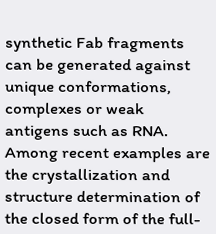synthetic Fab fragments can be generated against unique conformations, complexes or weak antigens such as RNA. Among recent examples are the crystallization and structure determination of the closed form of the full-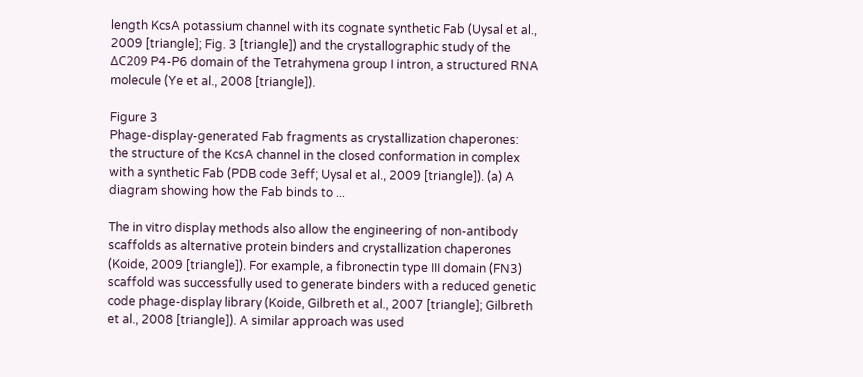length KcsA potassium channel with its cognate synthetic Fab (Uysal et al., 2009 [triangle]; Fig. 3 [triangle]) and the crystallographic study of the ΔC209 P4-P6 domain of the Tetrahymena group I intron, a structured RNA molecule (Ye et al., 2008 [triangle]).

Figure 3
Phage-display-generated Fab fragments as crystallization chaperones: the structure of the KcsA channel in the closed conformation in complex with a synthetic Fab (PDB code 3eff; Uysal et al., 2009 [triangle]). (a) A diagram showing how the Fab binds to ...

The in vitro display methods also allow the engineering of non-antibody scaffolds as alternative protein binders and crystallization chaperones (Koide, 2009 [triangle]). For example, a fibronectin type III domain (FN3) scaffold was successfully used to generate binders with a reduced genetic code phage-display library (Koide, Gilbreth et al., 2007 [triangle]; Gilbreth et al., 2008 [triangle]). A similar approach was used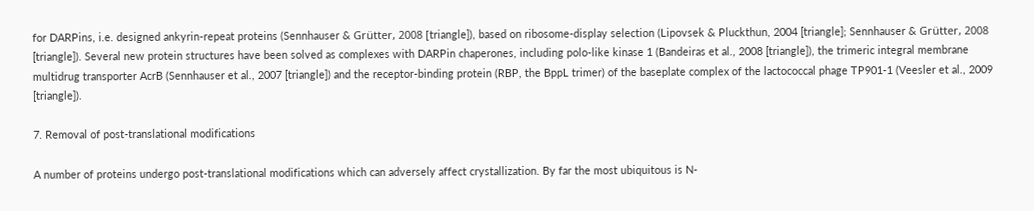for DARPins, i.e. designed ankyrin-repeat proteins (Sennhauser & Grütter, 2008 [triangle]), based on ribosome-display selection (Lipovsek & Pluckthun, 2004 [triangle]; Sennhauser & Grütter, 2008 [triangle]). Several new protein structures have been solved as complexes with DARPin chaperones, including polo-like kinase 1 (Bandeiras et al., 2008 [triangle]), the trimeric integral membrane multidrug transporter AcrB (Sennhauser et al., 2007 [triangle]) and the receptor-binding protein (RBP, the BppL trimer) of the baseplate complex of the lactococcal phage TP901-1 (Veesler et al., 2009 [triangle]).

7. Removal of post-translational modifications

A number of proteins undergo post-translational modifications which can adversely affect crystallization. By far the most ubiquitous is N-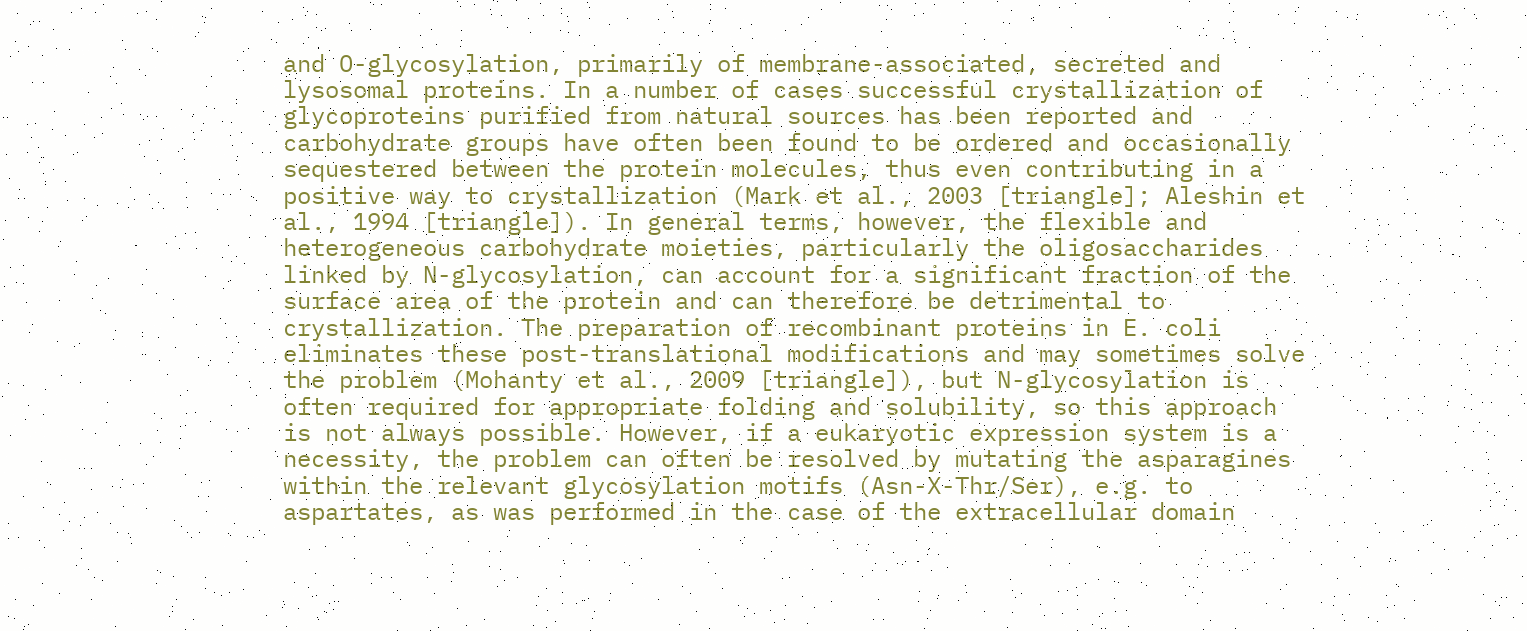and O-glycosylation, primarily of membrane-associated, secreted and lysosomal proteins. In a number of cases successful crystallization of glycoproteins purified from natural sources has been reported and carbohydrate groups have often been found to be ordered and occasionally sequestered between the protein molecules, thus even contributing in a positive way to crystallization (Mark et al., 2003 [triangle]; Aleshin et al., 1994 [triangle]). In general terms, however, the flexible and heterogeneous carbohydrate moieties, particularly the oligosaccharides linked by N-glycosylation, can account for a significant fraction of the surface area of the protein and can therefore be detrimental to crystallization. The preparation of recombinant proteins in E. coli eliminates these post-translational modifications and may sometimes solve the problem (Mohanty et al., 2009 [triangle]), but N-glycosylation is often required for appropriate folding and solubility, so this approach is not always possible. However, if a eukaryotic expression system is a necessity, the problem can often be resolved by mutating the asparagines within the relevant glycosylation motifs (Asn-X-Thr/Ser), e.g. to aspartates, as was performed in the case of the extracellular domain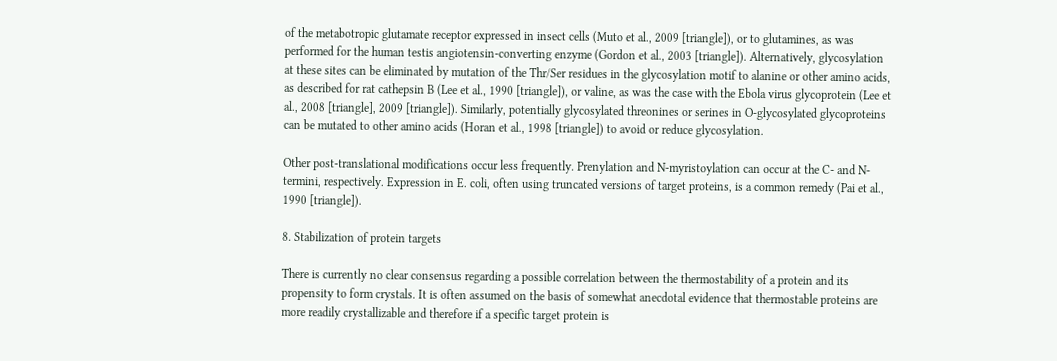of the metabotropic glutamate receptor expressed in insect cells (Muto et al., 2009 [triangle]), or to glutamines, as was performed for the human testis angiotensin-converting enzyme (Gordon et al., 2003 [triangle]). Alternatively, glycosylation at these sites can be eliminated by mutation of the Thr/Ser residues in the glycosylation motif to alanine or other amino acids, as described for rat cathepsin B (Lee et al., 1990 [triangle]), or valine, as was the case with the Ebola virus glycoprotein (Lee et al., 2008 [triangle], 2009 [triangle]). Similarly, potentially glycosylated threonines or serines in O-glycosylated glycoproteins can be mutated to other amino acids (Horan et al., 1998 [triangle]) to avoid or reduce glycosylation.

Other post-translational modifications occur less frequently. Prenylation and N-myristoylation can occur at the C- and N-termini, respectively. Expression in E. coli, often using truncated versions of target proteins, is a common remedy (Pai et al., 1990 [triangle]).

8. Stabilization of protein targets

There is currently no clear consensus regarding a possible correlation between the thermostability of a protein and its propensity to form crystals. It is often assumed on the basis of somewhat anecdotal evidence that thermostable proteins are more readily crystallizable and therefore if a specific target protein is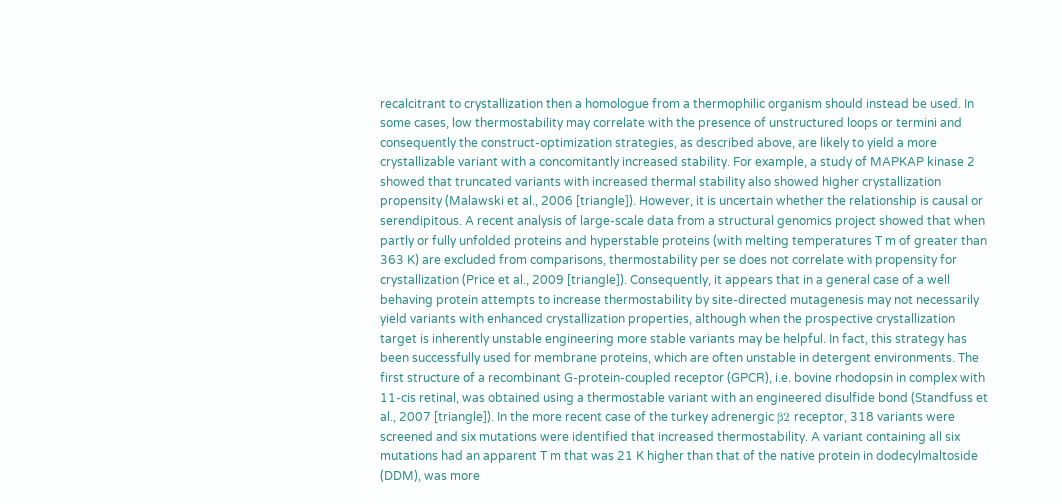recalcitrant to crystallization then a homologue from a thermophilic organism should instead be used. In some cases, low thermostability may correlate with the presence of unstructured loops or termini and consequently the construct-optimization strategies, as described above, are likely to yield a more crystallizable variant with a concomitantly increased stability. For example, a study of MAPKAP kinase 2 showed that truncated variants with increased thermal stability also showed higher crystallization propensity (Malawski et al., 2006 [triangle]). However, it is uncertain whether the relationship is causal or serendipitous. A recent analysis of large-scale data from a structural genomics project showed that when partly or fully unfolded proteins and hyperstable proteins (with melting temperatures T m of greater than 363 K) are excluded from comparisons, thermostability per se does not correlate with propensity for crystallization (Price et al., 2009 [triangle]). Consequently, it appears that in a general case of a well behaving protein attempts to increase thermostability by site-directed mutagenesis may not necessarily yield variants with enhanced crystallization properties, although when the prospective crystallization target is inherently unstable engineering more stable variants may be helpful. In fact, this strategy has been successfully used for membrane proteins, which are often unstable in detergent environments. The first structure of a recombinant G-protein-coupled receptor (GPCR), i.e. bovine rhodopsin in complex with 11-cis retinal, was obtained using a thermostable variant with an engineered disulfide bond (Standfuss et al., 2007 [triangle]). In the more recent case of the turkey adrenergic β2 receptor, 318 variants were screened and six mutations were identified that increased thermostability. A variant containing all six mutations had an apparent T m that was 21 K higher than that of the native protein in dodecylmaltoside (DDM), was more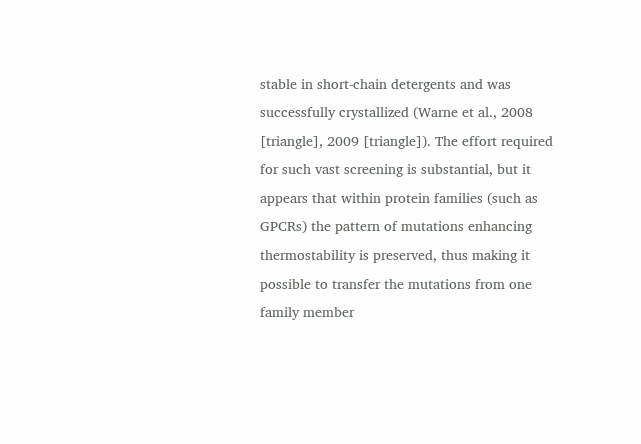stable in short-chain detergents and was successfully crystallized (Warne et al., 2008 [triangle], 2009 [triangle]). The effort required for such vast screening is substantial, but it appears that within protein families (such as GPCRs) the pattern of mutations enhancing thermostability is preserved, thus making it possible to transfer the mutations from one family member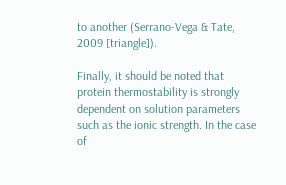to another (Serrano-Vega & Tate, 2009 [triangle]).

Finally, it should be noted that protein thermostability is strongly dependent on solution parameters such as the ionic strength. In the case of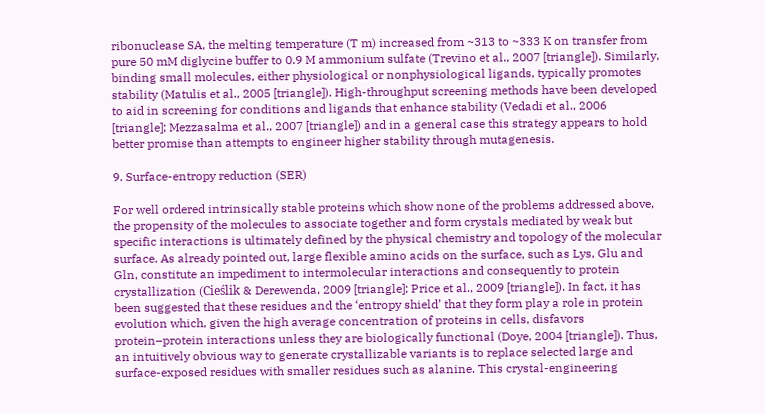ribonuclease SA, the melting temperature (T m) increased from ~313 to ~333 K on transfer from pure 50 mM diglycine buffer to 0.9 M ammonium sulfate (Trevino et al., 2007 [triangle]). Similarly, binding small molecules, either physiological or nonphysiological ligands, typically promotes stability (Matulis et al., 2005 [triangle]). High-throughput screening methods have been developed to aid in screening for conditions and ligands that enhance stability (Vedadi et al., 2006 [triangle]; Mezzasalma et al., 2007 [triangle]) and in a general case this strategy appears to hold better promise than attempts to engineer higher stability through mutagenesis.

9. Surface-entropy reduction (SER)

For well ordered intrinsically stable proteins which show none of the problems addressed above, the propensity of the molecules to associate together and form crystals mediated by weak but specific interactions is ultimately defined by the physical chemistry and topology of the molecular surface. As already pointed out, large flexible amino acids on the surface, such as Lys, Glu and Gln, constitute an impediment to intermolecular interactions and consequently to protein crystallization (Cieślik & Derewenda, 2009 [triangle]; Price et al., 2009 [triangle]). In fact, it has been suggested that these residues and the ‘entropy shield’ that they form play a role in protein evolution which, given the high average concentration of proteins in cells, disfavors protein–protein interactions unless they are biologically functional (Doye, 2004 [triangle]). Thus, an intuitively obvious way to generate crystallizable variants is to replace selected large and surface-exposed residues with smaller residues such as alanine. This crystal-engineering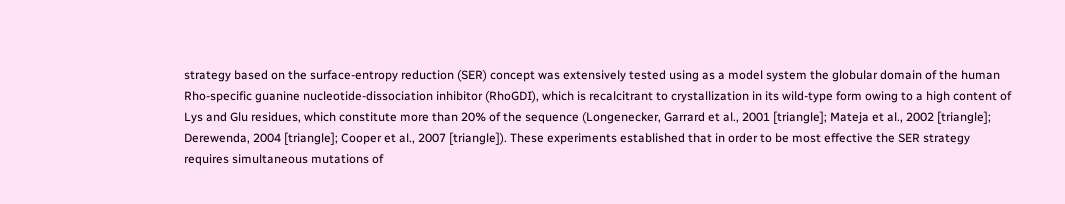strategy based on the surface-entropy reduction (SER) concept was extensively tested using as a model system the globular domain of the human Rho-specific guanine nucleotide-dissociation inhibitor (RhoGDI), which is recalcitrant to crystallization in its wild-type form owing to a high content of Lys and Glu residues, which constitute more than 20% of the sequence (Longenecker, Garrard et al., 2001 [triangle]; Mateja et al., 2002 [triangle]; Derewenda, 2004 [triangle]; Cooper et al., 2007 [triangle]). These experiments established that in order to be most effective the SER strategy requires simultaneous mutations of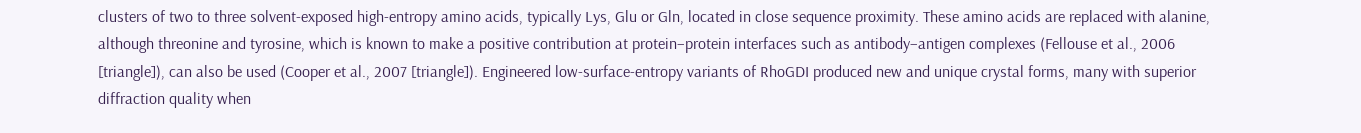clusters of two to three solvent-exposed high-entropy amino acids, typically Lys, Glu or Gln, located in close sequence proximity. These amino acids are replaced with alanine, although threonine and tyrosine, which is known to make a positive contribution at protein–protein interfaces such as antibody–antigen complexes (Fellouse et al., 2006 [triangle]), can also be used (Cooper et al., 2007 [triangle]). Engineered low-surface-entropy variants of RhoGDI produced new and unique crystal forms, many with superior diffraction quality when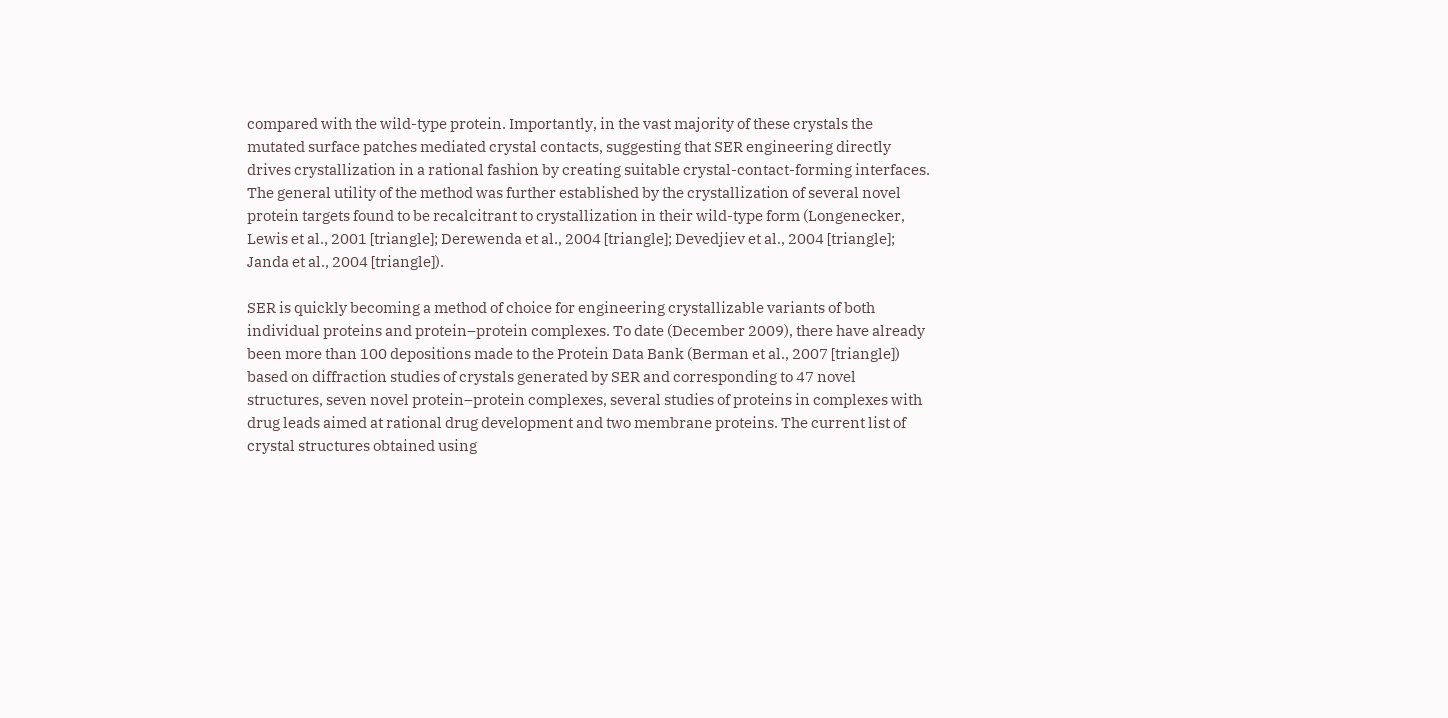compared with the wild-type protein. Importantly, in the vast majority of these crystals the mutated surface patches mediated crystal contacts, suggesting that SER engineering directly drives crystallization in a rational fashion by creating suitable crystal-contact-forming interfaces. The general utility of the method was further established by the crystallization of several novel protein targets found to be recalcitrant to crystallization in their wild-type form (Longenecker, Lewis et al., 2001 [triangle]; Derewenda et al., 2004 [triangle]; Devedjiev et al., 2004 [triangle]; Janda et al., 2004 [triangle]).

SER is quickly becoming a method of choice for engineering crystallizable variants of both individual proteins and protein–protein complexes. To date (December 2009), there have already been more than 100 depositions made to the Protein Data Bank (Berman et al., 2007 [triangle]) based on diffraction studies of crystals generated by SER and corresponding to 47 novel structures, seven novel protein–protein complexes, several studies of proteins in complexes with drug leads aimed at rational drug development and two membrane proteins. The current list of crystal structures obtained using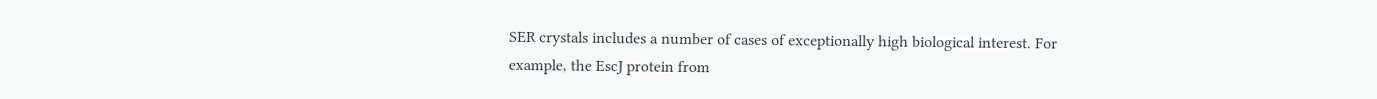SER crystals includes a number of cases of exceptionally high biological interest. For example, the EscJ protein from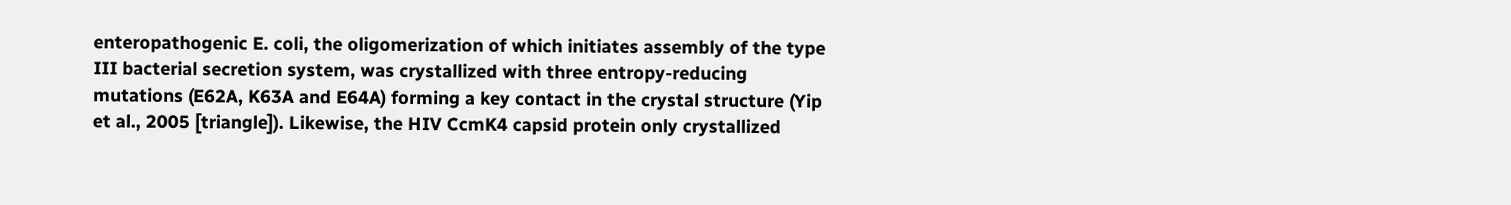enteropathogenic E. coli, the oligomerization of which initiates assembly of the type III bacterial secretion system, was crystallized with three entropy-reducing mutations (E62A, K63A and E64A) forming a key contact in the crystal structure (Yip et al., 2005 [triangle]). Likewise, the HIV CcmK4 capsid protein only crystallized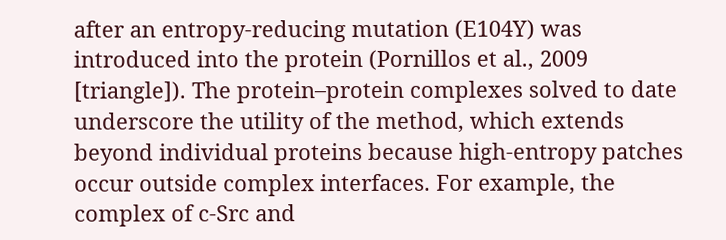after an entropy-reducing mutation (E104Y) was introduced into the protein (Pornillos et al., 2009 [triangle]). The protein–protein complexes solved to date underscore the utility of the method, which extends beyond individual proteins because high-entropy patches occur outside complex interfaces. For example, the complex of c-Src and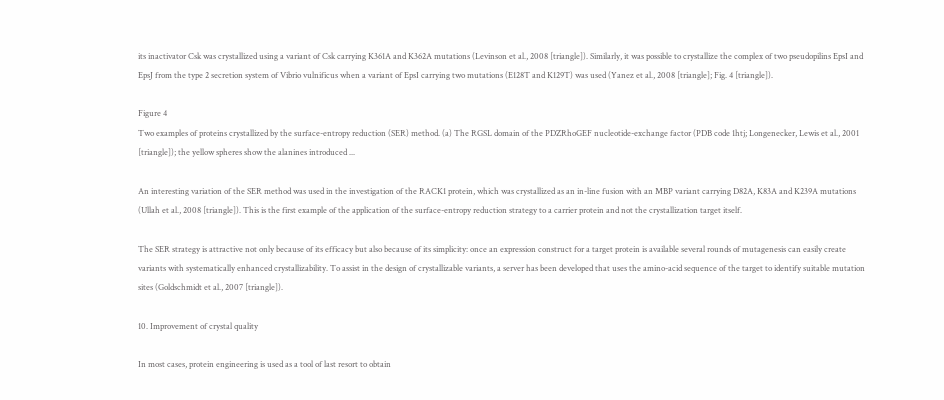its inactivator Csk was crystallized using a variant of Csk carrying K361A and K362A mutations (Levinson et al., 2008 [triangle]). Similarly, it was possible to crystallize the complex of two pseudopilins EpsI and EpsJ from the type 2 secretion system of Vibrio vulnificus when a variant of EpsI carrying two mutations (E128T and K129T) was used (Yanez et al., 2008 [triangle]; Fig. 4 [triangle]).

Figure 4
Two examples of proteins crystallized by the surface-entropy reduction (SER) method. (a) The RGSL domain of the PDZRhoGEF nucleotide-exchange factor (PDB code 1htj; Longenecker, Lewis et al., 2001 [triangle]); the yellow spheres show the alanines introduced ...

An interesting variation of the SER method was used in the investigation of the RACK1 protein, which was crystallized as an in-line fusion with an MBP variant carrying D82A, K83A and K239A mutations (Ullah et al., 2008 [triangle]). This is the first example of the application of the surface-entropy reduction strategy to a carrier protein and not the crystallization target itself.

The SER strategy is attractive not only because of its efficacy but also because of its simplicity: once an expression construct for a target protein is available several rounds of mutagenesis can easily create variants with systematically enhanced crystallizability. To assist in the design of crystallizable variants, a server has been developed that uses the amino-acid sequence of the target to identify suitable mutation sites (Goldschmidt et al., 2007 [triangle]).

10. Improvement of crystal quality

In most cases, protein engineering is used as a tool of last resort to obtain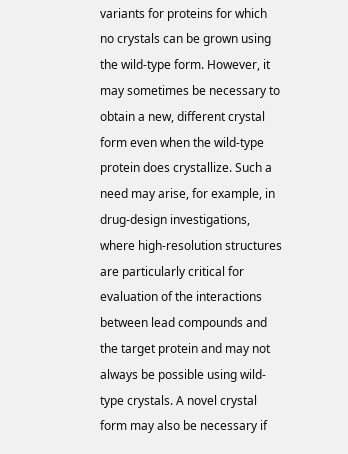variants for proteins for which no crystals can be grown using the wild-type form. However, it may sometimes be necessary to obtain a new, different crystal form even when the wild-type protein does crystallize. Such a need may arise, for example, in drug-design investigations, where high-resolution structures are particularly critical for evaluation of the interactions between lead compounds and the target protein and may not always be possible using wild-type crystals. A novel crystal form may also be necessary if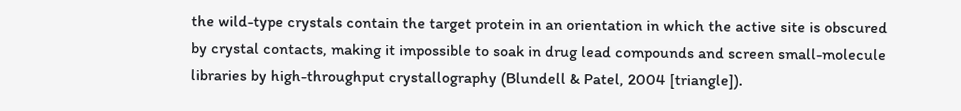the wild-type crystals contain the target protein in an orientation in which the active site is obscured by crystal contacts, making it impossible to soak in drug lead compounds and screen small-molecule libraries by high-throughput crystallography (Blundell & Patel, 2004 [triangle]).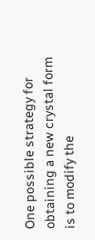One possible strategy for obtaining a new crystal form is to modify the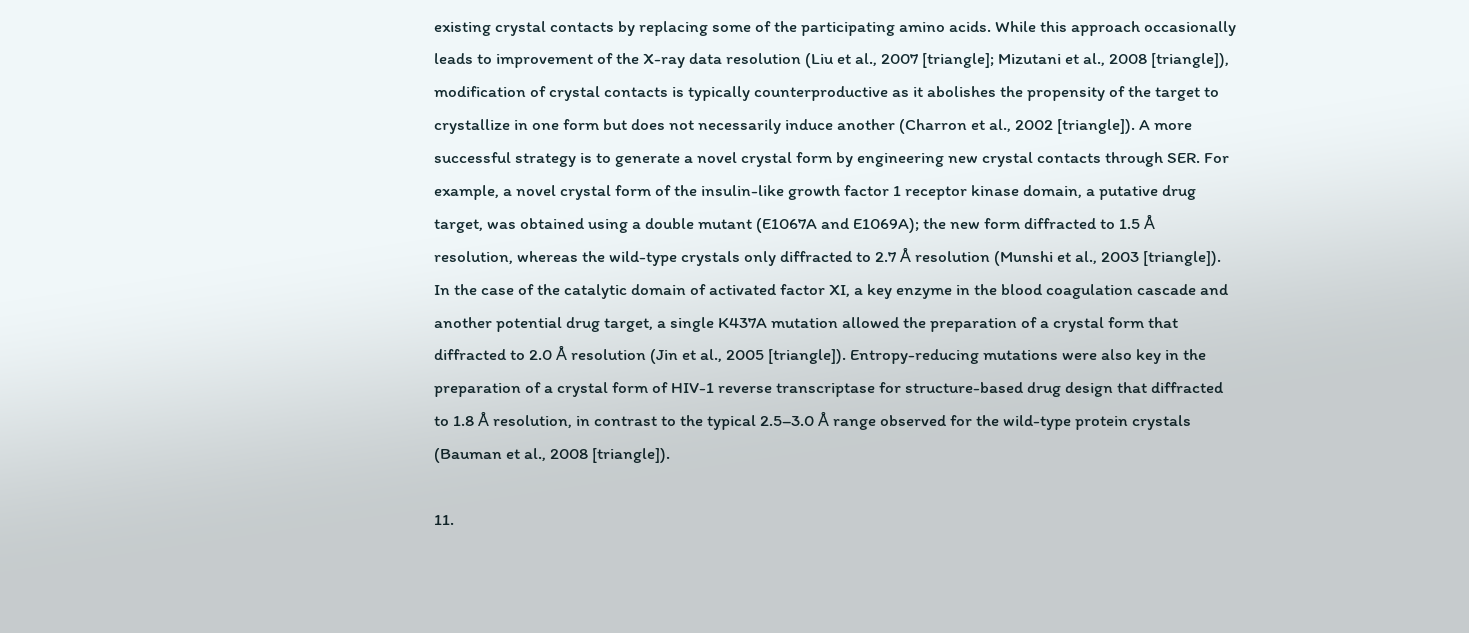existing crystal contacts by replacing some of the participating amino acids. While this approach occasionally leads to improvement of the X-ray data resolution (Liu et al., 2007 [triangle]; Mizutani et al., 2008 [triangle]), modification of crystal contacts is typically counterproductive as it abolishes the propensity of the target to crystallize in one form but does not necessarily induce another (Charron et al., 2002 [triangle]). A more successful strategy is to generate a novel crystal form by engineering new crystal contacts through SER. For example, a novel crystal form of the insulin-like growth factor 1 receptor kinase domain, a putative drug target, was obtained using a double mutant (E1067A and E1069A); the new form diffracted to 1.5 Å resolution, whereas the wild-type crystals only diffracted to 2.7 Å resolution (Munshi et al., 2003 [triangle]). In the case of the catalytic domain of activated factor XI, a key enzyme in the blood coagulation cascade and another potential drug target, a single K437A mutation allowed the preparation of a crystal form that diffracted to 2.0 Å resolution (Jin et al., 2005 [triangle]). Entropy-reducing mutations were also key in the preparation of a crystal form of HIV-1 reverse transcriptase for structure-based drug design that diffracted to 1.8 Å resolution, in contrast to the typical 2.5–3.0 Å range observed for the wild-type protein crystals (Bauman et al., 2008 [triangle]).

11.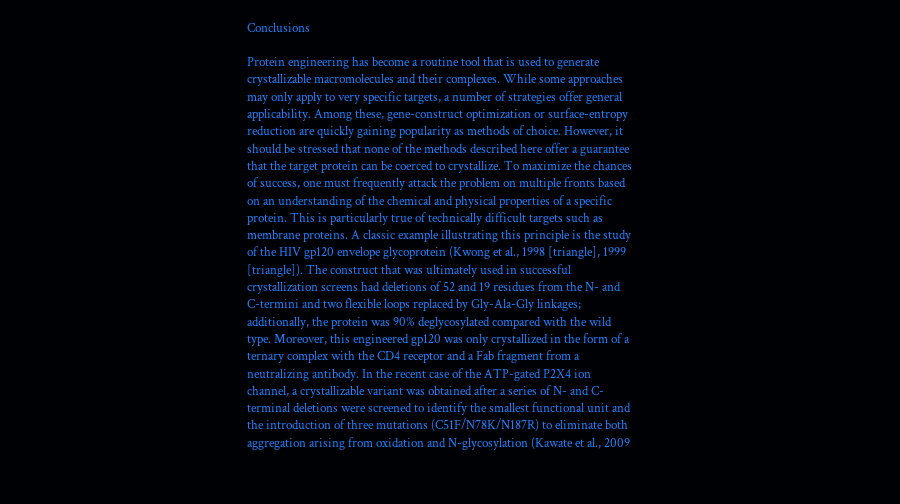Conclusions

Protein engineering has become a routine tool that is used to generate crystallizable macromolecules and their complexes. While some approaches may only apply to very specific targets, a number of strategies offer general applicability. Among these, gene-construct optimization or surface-entropy reduction are quickly gaining popularity as methods of choice. However, it should be stressed that none of the methods described here offer a guarantee that the target protein can be coerced to crystallize. To maximize the chances of success, one must frequently attack the problem on multiple fronts based on an understanding of the chemical and physical properties of a specific protein. This is particularly true of technically difficult targets such as membrane proteins. A classic example illustrating this principle is the study of the HIV gp120 envelope glycoprotein (Kwong et al., 1998 [triangle], 1999 [triangle]). The construct that was ultimately used in successful crystallization screens had deletions of 52 and 19 residues from the N- and C-termini and two flexible loops replaced by Gly-Ala-Gly linkages; additionally, the protein was 90% deglycosylated compared with the wild type. Moreover, this engineered gp120 was only crystallized in the form of a ternary complex with the CD4 receptor and a Fab fragment from a neutralizing antibody. In the recent case of the ATP-gated P2X4 ion channel, a crystallizable variant was obtained after a series of N- and C-terminal deletions were screened to identify the smallest functional unit and the introduction of three mutations (C51F/N78K/N187R) to eliminate both aggregation arising from oxidation and N-glycosylation (Kawate et al., 2009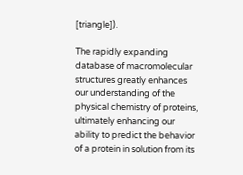[triangle]).

The rapidly expanding database of macromolecular structures greatly enhances our understanding of the physical chemistry of proteins, ultimately enhancing our ability to predict the behavior of a protein in solution from its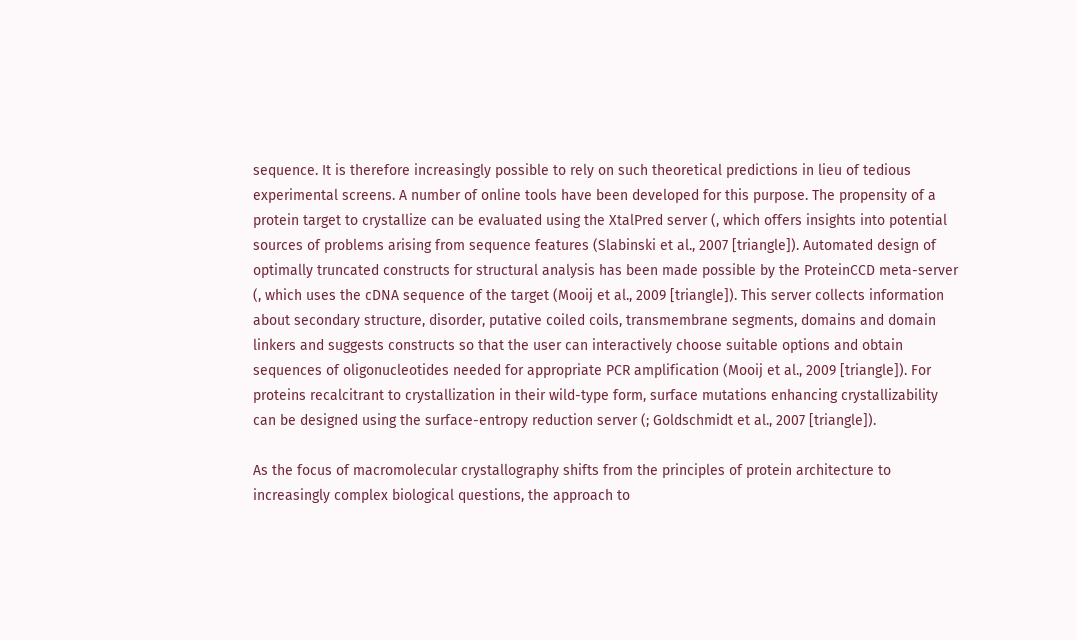sequence. It is therefore increasingly possible to rely on such theoretical predictions in lieu of tedious experimental screens. A number of online tools have been developed for this purpose. The propensity of a protein target to crystallize can be evaluated using the XtalPred server (, which offers insights into potential sources of problems arising from sequence features (Slabinski et al., 2007 [triangle]). Automated design of optimally truncated constructs for structural analysis has been made possible by the ProteinCCD meta-server (, which uses the cDNA sequence of the target (Mooij et al., 2009 [triangle]). This server collects information about secondary structure, disorder, putative coiled coils, transmembrane segments, domains and domain linkers and suggests constructs so that the user can interactively choose suitable options and obtain sequences of oligonucleotides needed for appropriate PCR amplification (Mooij et al., 2009 [triangle]). For proteins recalcitrant to crystallization in their wild-type form, surface mutations enhancing crystallizability can be designed using the surface-entropy reduction server (; Goldschmidt et al., 2007 [triangle]).

As the focus of macromolecular crystallography shifts from the principles of protein architecture to increasingly complex biological questions, the approach to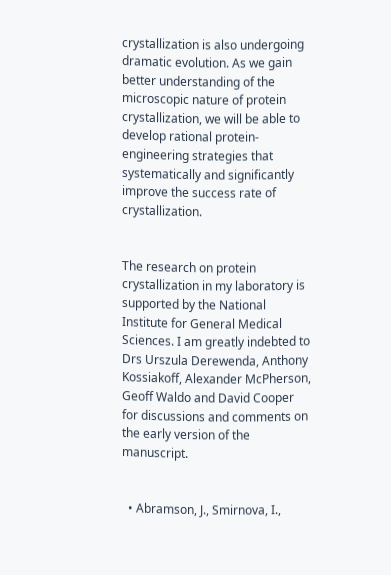crystallization is also undergoing dramatic evolution. As we gain better understanding of the microscopic nature of protein crystallization, we will be able to develop rational protein-engineering strategies that systematically and significantly improve the success rate of crystallization.


The research on protein crystallization in my laboratory is supported by the National Institute for General Medical Sciences. I am greatly indebted to Drs Urszula Derewenda, Anthony Kossiakoff, Alexander McPherson, Geoff Waldo and David Cooper for discussions and comments on the early version of the manuscript.


  • Abramson, J., Smirnova, I.,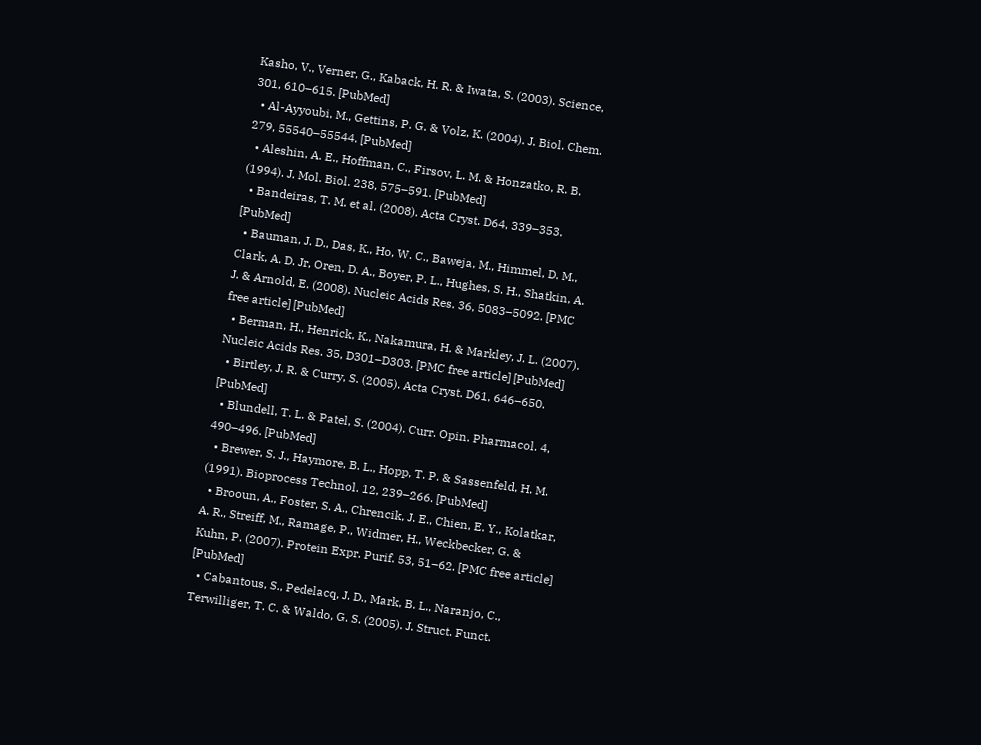Kasho, V., Verner, G., Kaback, H. R. & Iwata, S. (2003). Science, 301, 610–615. [PubMed]
  • Al-Ayyoubi, M., Gettins, P. G. & Volz, K. (2004). J. Biol. Chem. 279, 55540–55544. [PubMed]
  • Aleshin, A. E., Hoffman, C., Firsov, L. M. & Honzatko, R. B. (1994). J. Mol. Biol. 238, 575–591. [PubMed]
  • Bandeiras, T. M. et al. (2008). Acta Cryst. D64, 339–353. [PubMed]
  • Bauman, J. D., Das, K., Ho, W. C., Baweja, M., Himmel, D. M., Clark, A. D. Jr, Oren, D. A., Boyer, P. L., Hughes, S. H., Shatkin, A. J. & Arnold, E. (2008). Nucleic Acids Res. 36, 5083–5092. [PMC free article] [PubMed]
  • Berman, H., Henrick, K., Nakamura, H. & Markley, J. L. (2007). Nucleic Acids Res. 35, D301–D303. [PMC free article] [PubMed]
  • Birtley, J. R. & Curry, S. (2005). Acta Cryst. D61, 646–650. [PubMed]
  • Blundell, T. L. & Patel, S. (2004). Curr. Opin. Pharmacol. 4, 490–496. [PubMed]
  • Brewer, S. J., Haymore, B. L., Hopp, T. P. & Sassenfeld, H. M. (1991). Bioprocess Technol. 12, 239–266. [PubMed]
  • Brooun, A., Foster, S. A., Chrencik, J. E., Chien, E. Y., Kolatkar, A. R., Streiff, M., Ramage, P., Widmer, H., Weckbecker, G. & Kuhn, P. (2007). Protein Expr. Purif. 53, 51–62. [PMC free article] [PubMed]
  • Cabantous, S., Pedelacq, J. D., Mark, B. L., Naranjo, C., Terwilliger, T. C. & Waldo, G. S. (2005). J. Struct. Funct.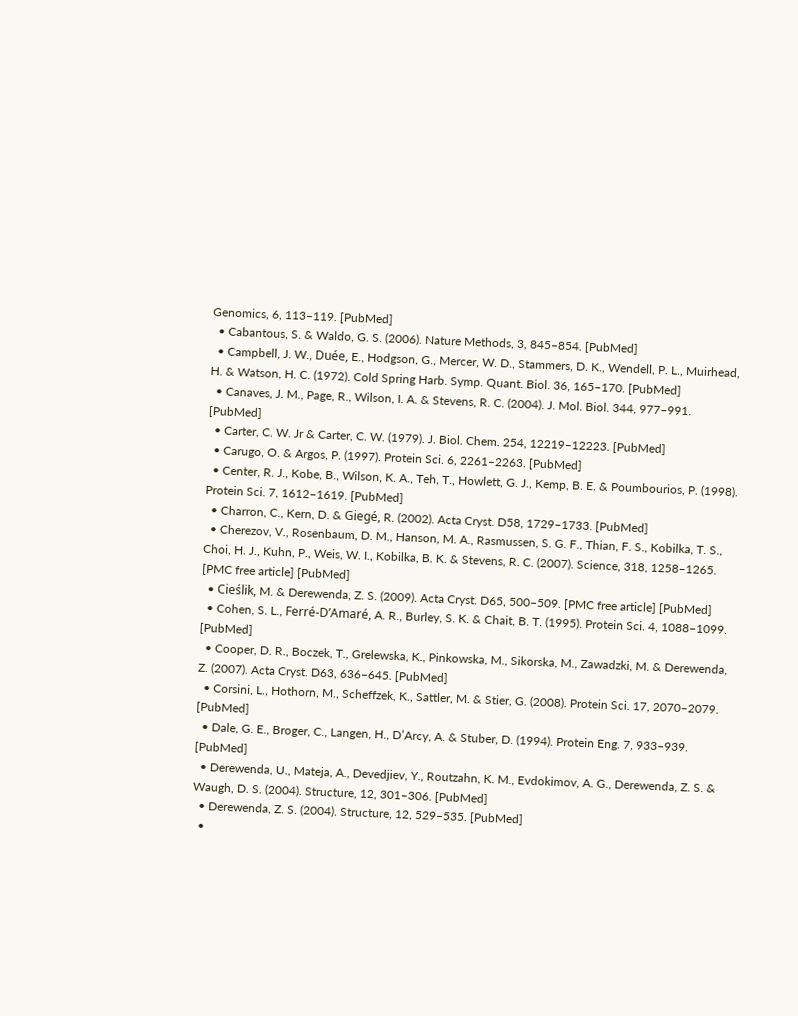Genomics, 6, 113–119. [PubMed]
  • Cabantous, S. & Waldo, G. S. (2006). Nature Methods, 3, 845–854. [PubMed]
  • Campbell, J. W., Duée, E., Hodgson, G., Mercer, W. D., Stammers, D. K., Wendell, P. L., Muirhead, H. & Watson, H. C. (1972). Cold Spring Harb. Symp. Quant. Biol. 36, 165–170. [PubMed]
  • Canaves, J. M., Page, R., Wilson, I. A. & Stevens, R. C. (2004). J. Mol. Biol. 344, 977–991. [PubMed]
  • Carter, C. W. Jr & Carter, C. W. (1979). J. Biol. Chem. 254, 12219–12223. [PubMed]
  • Carugo, O. & Argos, P. (1997). Protein Sci. 6, 2261–2263. [PubMed]
  • Center, R. J., Kobe, B., Wilson, K. A., Teh, T., Howlett, G. J., Kemp, B. E. & Poumbourios, P. (1998). Protein Sci. 7, 1612–1619. [PubMed]
  • Charron, C., Kern, D. & Giegé, R. (2002). Acta Cryst. D58, 1729–1733. [PubMed]
  • Cherezov, V., Rosenbaum, D. M., Hanson, M. A., Rasmussen, S. G. F., Thian, F. S., Kobilka, T. S., Choi, H. J., Kuhn, P., Weis, W. I., Kobilka, B. K. & Stevens, R. C. (2007). Science, 318, 1258–1265. [PMC free article] [PubMed]
  • Cieślik, M. & Derewenda, Z. S. (2009). Acta Cryst. D65, 500–509. [PMC free article] [PubMed]
  • Cohen, S. L., Ferré-D’Amaré, A. R., Burley, S. K. & Chait, B. T. (1995). Protein Sci. 4, 1088–1099. [PubMed]
  • Cooper, D. R., Boczek, T., Grelewska, K., Pinkowska, M., Sikorska, M., Zawadzki, M. & Derewenda, Z. (2007). Acta Cryst. D63, 636–645. [PubMed]
  • Corsini, L., Hothorn, M., Scheffzek, K., Sattler, M. & Stier, G. (2008). Protein Sci. 17, 2070–2079. [PubMed]
  • Dale, G. E., Broger, C., Langen, H., D’Arcy, A. & Stuber, D. (1994). Protein Eng. 7, 933–939. [PubMed]
  • Derewenda, U., Mateja, A., Devedjiev, Y., Routzahn, K. M., Evdokimov, A. G., Derewenda, Z. S. & Waugh, D. S. (2004). Structure, 12, 301–306. [PubMed]
  • Derewenda, Z. S. (2004). Structure, 12, 529–535. [PubMed]
  •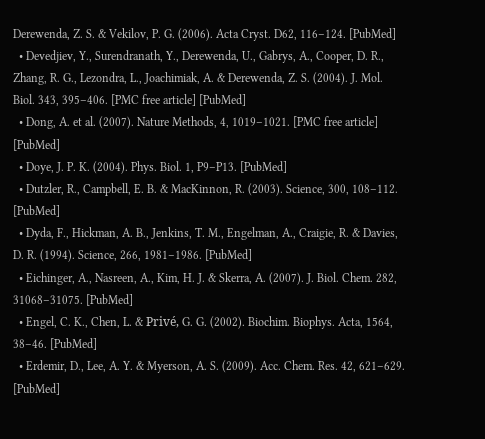Derewenda, Z. S. & Vekilov, P. G. (2006). Acta Cryst. D62, 116–124. [PubMed]
  • Devedjiev, Y., Surendranath, Y., Derewenda, U., Gabrys, A., Cooper, D. R., Zhang, R. G., Lezondra, L., Joachimiak, A. & Derewenda, Z. S. (2004). J. Mol. Biol. 343, 395–406. [PMC free article] [PubMed]
  • Dong, A. et al. (2007). Nature Methods, 4, 1019–1021. [PMC free article] [PubMed]
  • Doye, J. P. K. (2004). Phys. Biol. 1, P9–P13. [PubMed]
  • Dutzler, R., Campbell, E. B. & MacKinnon, R. (2003). Science, 300, 108–112. [PubMed]
  • Dyda, F., Hickman, A. B., Jenkins, T. M., Engelman, A., Craigie, R. & Davies, D. R. (1994). Science, 266, 1981–1986. [PubMed]
  • Eichinger, A., Nasreen, A., Kim, H. J. & Skerra, A. (2007). J. Biol. Chem. 282, 31068–31075. [PubMed]
  • Engel, C. K., Chen, L. & Privé, G. G. (2002). Biochim. Biophys. Acta, 1564, 38–46. [PubMed]
  • Erdemir, D., Lee, A. Y. & Myerson, A. S. (2009). Acc. Chem. Res. 42, 621–629. [PubMed]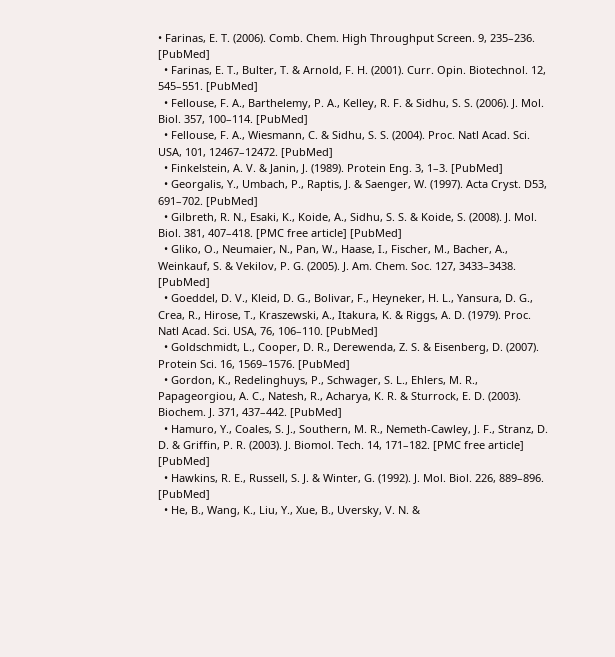• Farinas, E. T. (2006). Comb. Chem. High Throughput Screen. 9, 235–236. [PubMed]
  • Farinas, E. T., Bulter, T. & Arnold, F. H. (2001). Curr. Opin. Biotechnol. 12, 545–551. [PubMed]
  • Fellouse, F. A., Barthelemy, P. A., Kelley, R. F. & Sidhu, S. S. (2006). J. Mol. Biol. 357, 100–114. [PubMed]
  • Fellouse, F. A., Wiesmann, C. & Sidhu, S. S. (2004). Proc. Natl Acad. Sci. USA, 101, 12467–12472. [PubMed]
  • Finkelstein, A. V. & Janin, J. (1989). Protein Eng. 3, 1–3. [PubMed]
  • Georgalis, Y., Umbach, P., Raptis, J. & Saenger, W. (1997). Acta Cryst. D53, 691–702. [PubMed]
  • Gilbreth, R. N., Esaki, K., Koide, A., Sidhu, S. S. & Koide, S. (2008). J. Mol. Biol. 381, 407–418. [PMC free article] [PubMed]
  • Gliko, O., Neumaier, N., Pan, W., Haase, I., Fischer, M., Bacher, A., Weinkauf, S. & Vekilov, P. G. (2005). J. Am. Chem. Soc. 127, 3433–3438. [PubMed]
  • Goeddel, D. V., Kleid, D. G., Bolivar, F., Heyneker, H. L., Yansura, D. G., Crea, R., Hirose, T., Kraszewski, A., Itakura, K. & Riggs, A. D. (1979). Proc. Natl Acad. Sci. USA, 76, 106–110. [PubMed]
  • Goldschmidt, L., Cooper, D. R., Derewenda, Z. S. & Eisenberg, D. (2007). Protein Sci. 16, 1569–1576. [PubMed]
  • Gordon, K., Redelinghuys, P., Schwager, S. L., Ehlers, M. R., Papageorgiou, A. C., Natesh, R., Acharya, K. R. & Sturrock, E. D. (2003). Biochem. J. 371, 437–442. [PubMed]
  • Hamuro, Y., Coales, S. J., Southern, M. R., Nemeth-Cawley, J. F., Stranz, D. D. & Griffin, P. R. (2003). J. Biomol. Tech. 14, 171–182. [PMC free article] [PubMed]
  • Hawkins, R. E., Russell, S. J. & Winter, G. (1992). J. Mol. Biol. 226, 889–896. [PubMed]
  • He, B., Wang, K., Liu, Y., Xue, B., Uversky, V. N. &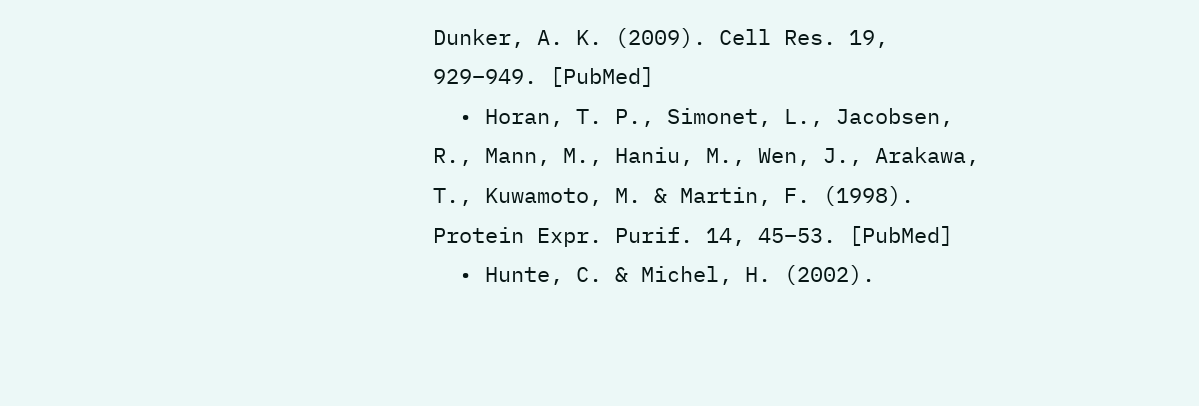Dunker, A. K. (2009). Cell Res. 19, 929–949. [PubMed]
  • Horan, T. P., Simonet, L., Jacobsen, R., Mann, M., Haniu, M., Wen, J., Arakawa, T., Kuwamoto, M. & Martin, F. (1998). Protein Expr. Purif. 14, 45–53. [PubMed]
  • Hunte, C. & Michel, H. (2002).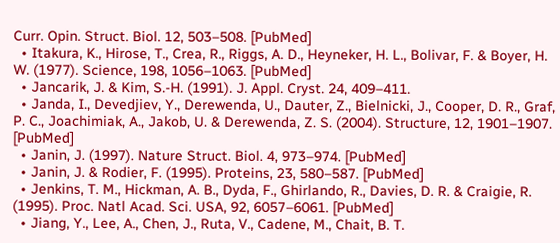Curr. Opin. Struct. Biol. 12, 503–508. [PubMed]
  • Itakura, K., Hirose, T., Crea, R., Riggs, A. D., Heyneker, H. L., Bolivar, F. & Boyer, H. W. (1977). Science, 198, 1056–1063. [PubMed]
  • Jancarik, J. & Kim, S.-H. (1991). J. Appl. Cryst. 24, 409–411.
  • Janda, I., Devedjiev, Y., Derewenda, U., Dauter, Z., Bielnicki, J., Cooper, D. R., Graf, P. C., Joachimiak, A., Jakob, U. & Derewenda, Z. S. (2004). Structure, 12, 1901–1907. [PubMed]
  • Janin, J. (1997). Nature Struct. Biol. 4, 973–974. [PubMed]
  • Janin, J. & Rodier, F. (1995). Proteins, 23, 580–587. [PubMed]
  • Jenkins, T. M., Hickman, A. B., Dyda, F., Ghirlando, R., Davies, D. R. & Craigie, R. (1995). Proc. Natl Acad. Sci. USA, 92, 6057–6061. [PubMed]
  • Jiang, Y., Lee, A., Chen, J., Ruta, V., Cadene, M., Chait, B. T.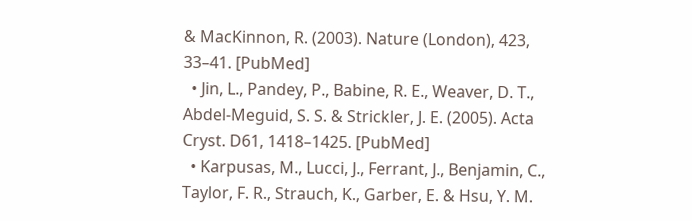& MacKinnon, R. (2003). Nature (London), 423, 33–41. [PubMed]
  • Jin, L., Pandey, P., Babine, R. E., Weaver, D. T., Abdel-Meguid, S. S. & Strickler, J. E. (2005). Acta Cryst. D61, 1418–1425. [PubMed]
  • Karpusas, M., Lucci, J., Ferrant, J., Benjamin, C., Taylor, F. R., Strauch, K., Garber, E. & Hsu, Y. M.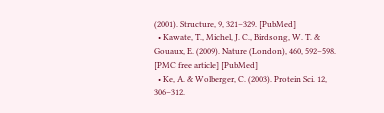(2001). Structure, 9, 321–329. [PubMed]
  • Kawate, T., Michel, J. C., Birdsong, W. T. & Gouaux, E. (2009). Nature (London), 460, 592–598. [PMC free article] [PubMed]
  • Ke, A. & Wolberger, C. (2003). Protein Sci. 12, 306–312.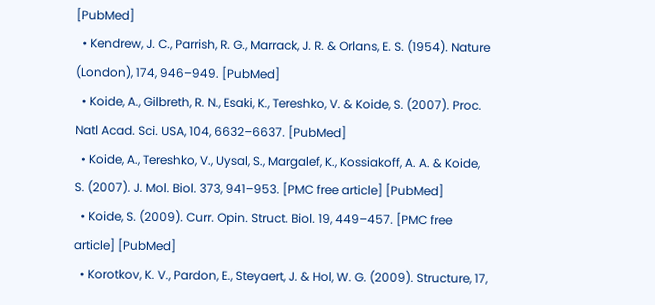[PubMed]
  • Kendrew, J. C., Parrish, R. G., Marrack, J. R. & Orlans, E. S. (1954). Nature (London), 174, 946–949. [PubMed]
  • Koide, A., Gilbreth, R. N., Esaki, K., Tereshko, V. & Koide, S. (2007). Proc. Natl Acad. Sci. USA, 104, 6632–6637. [PubMed]
  • Koide, A., Tereshko, V., Uysal, S., Margalef, K., Kossiakoff, A. A. & Koide, S. (2007). J. Mol. Biol. 373, 941–953. [PMC free article] [PubMed]
  • Koide, S. (2009). Curr. Opin. Struct. Biol. 19, 449–457. [PMC free article] [PubMed]
  • Korotkov, K. V., Pardon, E., Steyaert, J. & Hol, W. G. (2009). Structure, 17,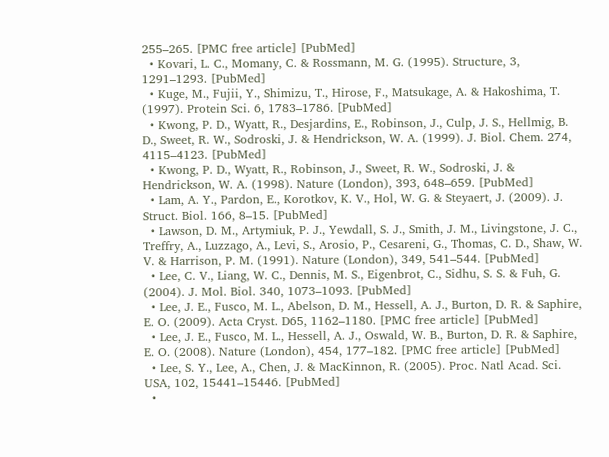255–265. [PMC free article] [PubMed]
  • Kovari, L. C., Momany, C. & Rossmann, M. G. (1995). Structure, 3, 1291–1293. [PubMed]
  • Kuge, M., Fujii, Y., Shimizu, T., Hirose, F., Matsukage, A. & Hakoshima, T. (1997). Protein Sci. 6, 1783–1786. [PubMed]
  • Kwong, P. D., Wyatt, R., Desjardins, E., Robinson, J., Culp, J. S., Hellmig, B. D., Sweet, R. W., Sodroski, J. & Hendrickson, W. A. (1999). J. Biol. Chem. 274, 4115–4123. [PubMed]
  • Kwong, P. D., Wyatt, R., Robinson, J., Sweet, R. W., Sodroski, J. & Hendrickson, W. A. (1998). Nature (London), 393, 648–659. [PubMed]
  • Lam, A. Y., Pardon, E., Korotkov, K. V., Hol, W. G. & Steyaert, J. (2009). J. Struct. Biol. 166, 8–15. [PubMed]
  • Lawson, D. M., Artymiuk, P. J., Yewdall, S. J., Smith, J. M., Livingstone, J. C., Treffry, A., Luzzago, A., Levi, S., Arosio, P., Cesareni, G., Thomas, C. D., Shaw, W. V. & Harrison, P. M. (1991). Nature (London), 349, 541–544. [PubMed]
  • Lee, C. V., Liang, W. C., Dennis, M. S., Eigenbrot, C., Sidhu, S. S. & Fuh, G. (2004). J. Mol. Biol. 340, 1073–1093. [PubMed]
  • Lee, J. E., Fusco, M. L., Abelson, D. M., Hessell, A. J., Burton, D. R. & Saphire, E. O. (2009). Acta Cryst. D65, 1162–1180. [PMC free article] [PubMed]
  • Lee, J. E., Fusco, M. L., Hessell, A. J., Oswald, W. B., Burton, D. R. & Saphire, E. O. (2008). Nature (London), 454, 177–182. [PMC free article] [PubMed]
  • Lee, S. Y., Lee, A., Chen, J. & MacKinnon, R. (2005). Proc. Natl Acad. Sci. USA, 102, 15441–15446. [PubMed]
  •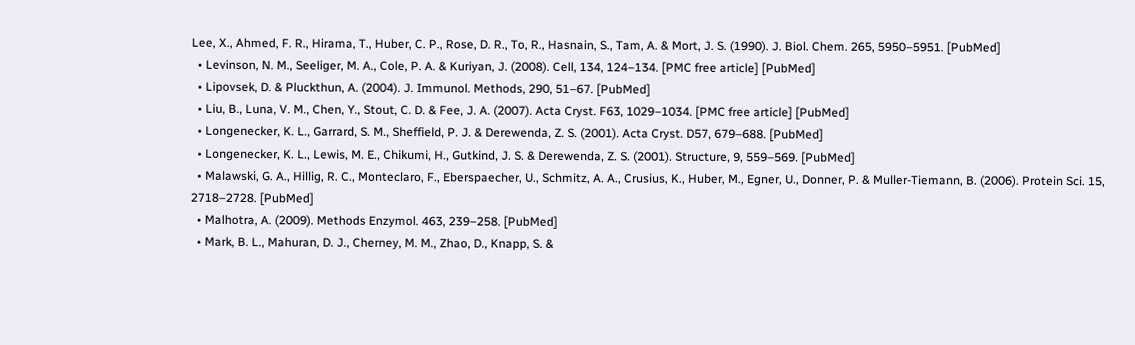Lee, X., Ahmed, F. R., Hirama, T., Huber, C. P., Rose, D. R., To, R., Hasnain, S., Tam, A. & Mort, J. S. (1990). J. Biol. Chem. 265, 5950–5951. [PubMed]
  • Levinson, N. M., Seeliger, M. A., Cole, P. A. & Kuriyan, J. (2008). Cell, 134, 124–134. [PMC free article] [PubMed]
  • Lipovsek, D. & Pluckthun, A. (2004). J. Immunol. Methods, 290, 51–67. [PubMed]
  • Liu, B., Luna, V. M., Chen, Y., Stout, C. D. & Fee, J. A. (2007). Acta Cryst. F63, 1029–1034. [PMC free article] [PubMed]
  • Longenecker, K. L., Garrard, S. M., Sheffield, P. J. & Derewenda, Z. S. (2001). Acta Cryst. D57, 679–688. [PubMed]
  • Longenecker, K. L., Lewis, M. E., Chikumi, H., Gutkind, J. S. & Derewenda, Z. S. (2001). Structure, 9, 559–569. [PubMed]
  • Malawski, G. A., Hillig, R. C., Monteclaro, F., Eberspaecher, U., Schmitz, A. A., Crusius, K., Huber, M., Egner, U., Donner, P. & Muller-Tiemann, B. (2006). Protein Sci. 15, 2718–2728. [PubMed]
  • Malhotra, A. (2009). Methods Enzymol. 463, 239–258. [PubMed]
  • Mark, B. L., Mahuran, D. J., Cherney, M. M., Zhao, D., Knapp, S. &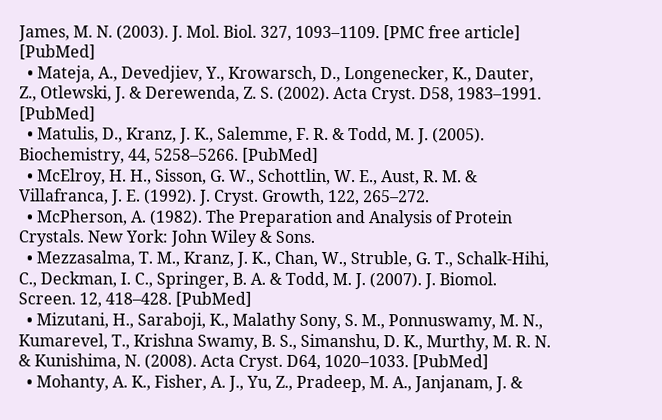James, M. N. (2003). J. Mol. Biol. 327, 1093–1109. [PMC free article] [PubMed]
  • Mateja, A., Devedjiev, Y., Krowarsch, D., Longenecker, K., Dauter, Z., Otlewski, J. & Derewenda, Z. S. (2002). Acta Cryst. D58, 1983–1991. [PubMed]
  • Matulis, D., Kranz, J. K., Salemme, F. R. & Todd, M. J. (2005). Biochemistry, 44, 5258–5266. [PubMed]
  • McElroy, H. H., Sisson, G. W., Schottlin, W. E., Aust, R. M. & Villafranca, J. E. (1992). J. Cryst. Growth, 122, 265–272.
  • McPherson, A. (1982). The Preparation and Analysis of Protein Crystals. New York: John Wiley & Sons.
  • Mezzasalma, T. M., Kranz, J. K., Chan, W., Struble, G. T., Schalk-Hihi, C., Deckman, I. C., Springer, B. A. & Todd, M. J. (2007). J. Biomol. Screen. 12, 418–428. [PubMed]
  • Mizutani, H., Saraboji, K., Malathy Sony, S. M., Ponnuswamy, M. N., Kumarevel, T., Krishna Swamy, B. S., Simanshu, D. K., Murthy, M. R. N. & Kunishima, N. (2008). Acta Cryst. D64, 1020–1033. [PubMed]
  • Mohanty, A. K., Fisher, A. J., Yu, Z., Pradeep, M. A., Janjanam, J. &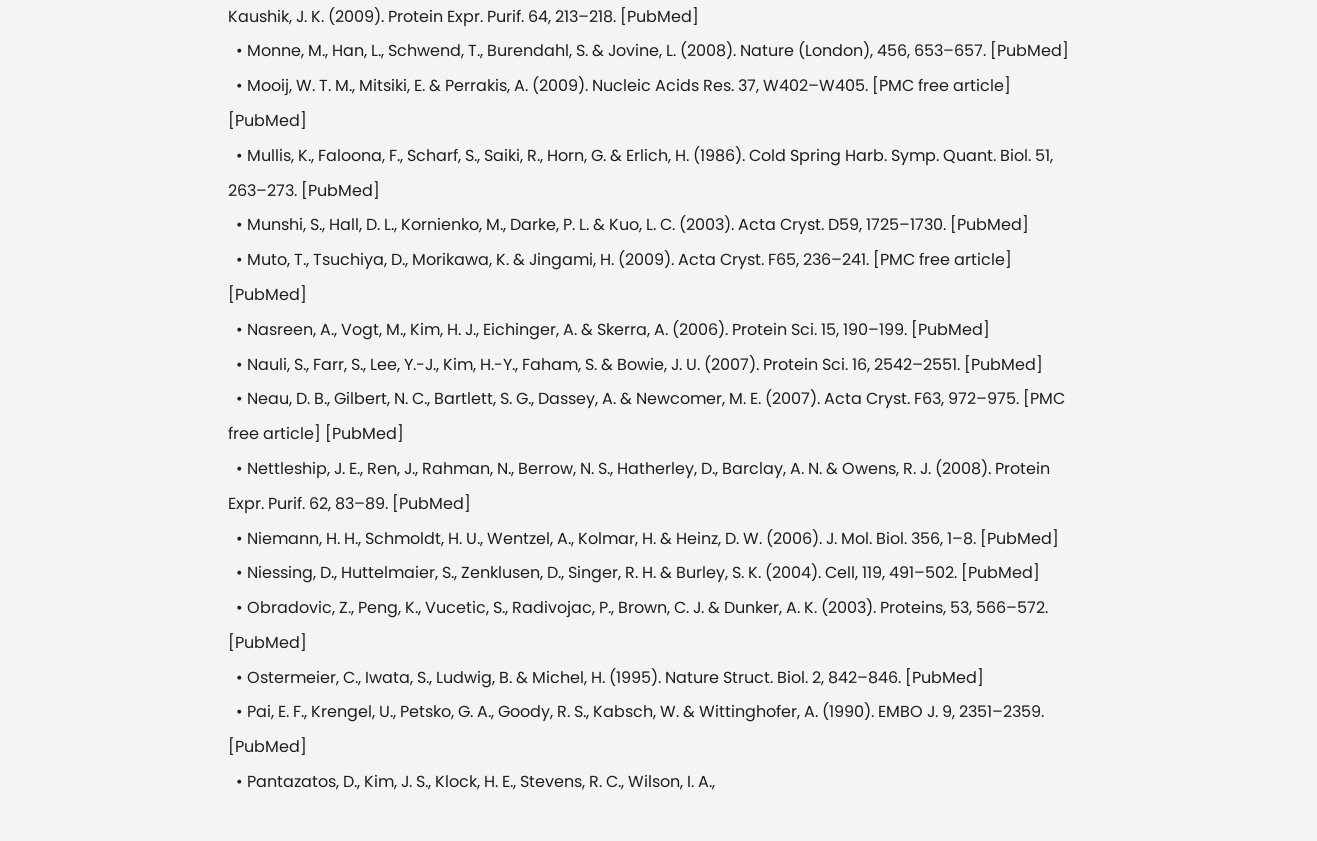Kaushik, J. K. (2009). Protein Expr. Purif. 64, 213–218. [PubMed]
  • Monne, M., Han, L., Schwend, T., Burendahl, S. & Jovine, L. (2008). Nature (London), 456, 653–657. [PubMed]
  • Mooij, W. T. M., Mitsiki, E. & Perrakis, A. (2009). Nucleic Acids Res. 37, W402–W405. [PMC free article] [PubMed]
  • Mullis, K., Faloona, F., Scharf, S., Saiki, R., Horn, G. & Erlich, H. (1986). Cold Spring Harb. Symp. Quant. Biol. 51, 263–273. [PubMed]
  • Munshi, S., Hall, D. L., Kornienko, M., Darke, P. L. & Kuo, L. C. (2003). Acta Cryst. D59, 1725–1730. [PubMed]
  • Muto, T., Tsuchiya, D., Morikawa, K. & Jingami, H. (2009). Acta Cryst. F65, 236–241. [PMC free article] [PubMed]
  • Nasreen, A., Vogt, M., Kim, H. J., Eichinger, A. & Skerra, A. (2006). Protein Sci. 15, 190–199. [PubMed]
  • Nauli, S., Farr, S., Lee, Y.-J., Kim, H.-Y., Faham, S. & Bowie, J. U. (2007). Protein Sci. 16, 2542–2551. [PubMed]
  • Neau, D. B., Gilbert, N. C., Bartlett, S. G., Dassey, A. & Newcomer, M. E. (2007). Acta Cryst. F63, 972–975. [PMC free article] [PubMed]
  • Nettleship, J. E., Ren, J., Rahman, N., Berrow, N. S., Hatherley, D., Barclay, A. N. & Owens, R. J. (2008). Protein Expr. Purif. 62, 83–89. [PubMed]
  • Niemann, H. H., Schmoldt, H. U., Wentzel, A., Kolmar, H. & Heinz, D. W. (2006). J. Mol. Biol. 356, 1–8. [PubMed]
  • Niessing, D., Huttelmaier, S., Zenklusen, D., Singer, R. H. & Burley, S. K. (2004). Cell, 119, 491–502. [PubMed]
  • Obradovic, Z., Peng, K., Vucetic, S., Radivojac, P., Brown, C. J. & Dunker, A. K. (2003). Proteins, 53, 566–572. [PubMed]
  • Ostermeier, C., Iwata, S., Ludwig, B. & Michel, H. (1995). Nature Struct. Biol. 2, 842–846. [PubMed]
  • Pai, E. F., Krengel, U., Petsko, G. A., Goody, R. S., Kabsch, W. & Wittinghofer, A. (1990). EMBO J. 9, 2351–2359. [PubMed]
  • Pantazatos, D., Kim, J. S., Klock, H. E., Stevens, R. C., Wilson, I. A.,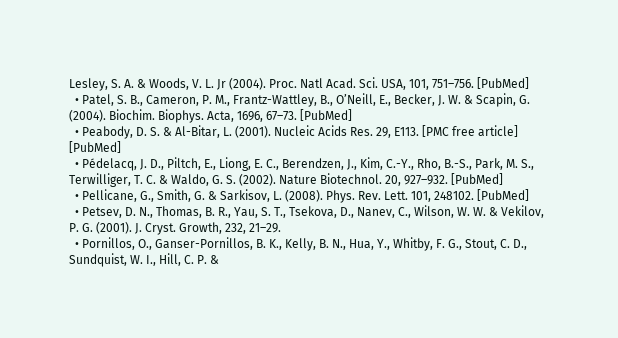Lesley, S. A. & Woods, V. L. Jr (2004). Proc. Natl Acad. Sci. USA, 101, 751–756. [PubMed]
  • Patel, S. B., Cameron, P. M., Frantz-Wattley, B., O’Neill, E., Becker, J. W. & Scapin, G. (2004). Biochim. Biophys. Acta, 1696, 67–73. [PubMed]
  • Peabody, D. S. & Al-Bitar, L. (2001). Nucleic Acids Res. 29, E113. [PMC free article] [PubMed]
  • Pédelacq, J. D., Piltch, E., Liong, E. C., Berendzen, J., Kim, C.-Y., Rho, B.-S., Park, M. S., Terwilliger, T. C. & Waldo, G. S. (2002). Nature Biotechnol. 20, 927–932. [PubMed]
  • Pellicane, G., Smith, G. & Sarkisov, L. (2008). Phys. Rev. Lett. 101, 248102. [PubMed]
  • Petsev, D. N., Thomas, B. R., Yau, S. T., Tsekova, D., Nanev, C., Wilson, W. W. & Vekilov, P. G. (2001). J. Cryst. Growth, 232, 21–29.
  • Pornillos, O., Ganser-Pornillos, B. K., Kelly, B. N., Hua, Y., Whitby, F. G., Stout, C. D., Sundquist, W. I., Hill, C. P. &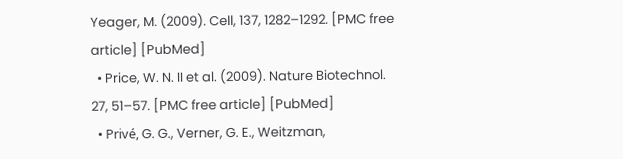Yeager, M. (2009). Cell, 137, 1282–1292. [PMC free article] [PubMed]
  • Price, W. N. II et al. (2009). Nature Biotechnol. 27, 51–57. [PMC free article] [PubMed]
  • Privé, G. G., Verner, G. E., Weitzman,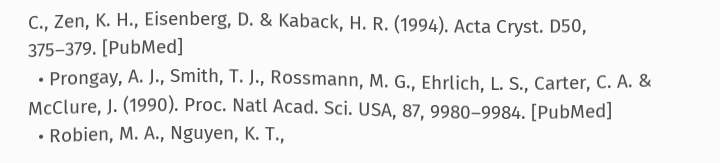C., Zen, K. H., Eisenberg, D. & Kaback, H. R. (1994). Acta Cryst. D50, 375–379. [PubMed]
  • Prongay, A. J., Smith, T. J., Rossmann, M. G., Ehrlich, L. S., Carter, C. A. & McClure, J. (1990). Proc. Natl Acad. Sci. USA, 87, 9980–9984. [PubMed]
  • Robien, M. A., Nguyen, K. T.,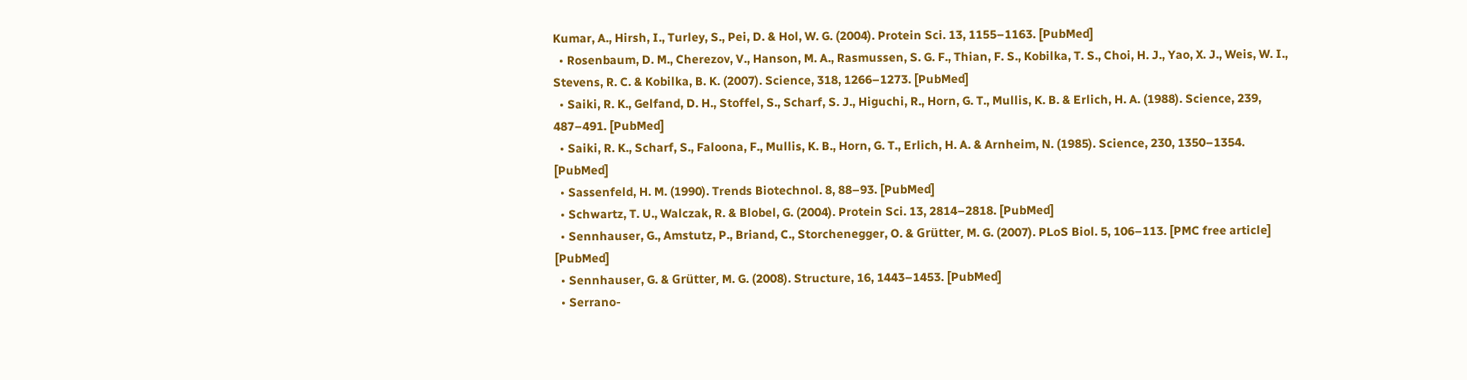Kumar, A., Hirsh, I., Turley, S., Pei, D. & Hol, W. G. (2004). Protein Sci. 13, 1155–1163. [PubMed]
  • Rosenbaum, D. M., Cherezov, V., Hanson, M. A., Rasmussen, S. G. F., Thian, F. S., Kobilka, T. S., Choi, H. J., Yao, X. J., Weis, W. I., Stevens, R. C. & Kobilka, B. K. (2007). Science, 318, 1266–1273. [PubMed]
  • Saiki, R. K., Gelfand, D. H., Stoffel, S., Scharf, S. J., Higuchi, R., Horn, G. T., Mullis, K. B. & Erlich, H. A. (1988). Science, 239, 487–491. [PubMed]
  • Saiki, R. K., Scharf, S., Faloona, F., Mullis, K. B., Horn, G. T., Erlich, H. A. & Arnheim, N. (1985). Science, 230, 1350–1354. [PubMed]
  • Sassenfeld, H. M. (1990). Trends Biotechnol. 8, 88–93. [PubMed]
  • Schwartz, T. U., Walczak, R. & Blobel, G. (2004). Protein Sci. 13, 2814–2818. [PubMed]
  • Sennhauser, G., Amstutz, P., Briand, C., Storchenegger, O. & Grütter, M. G. (2007). PLoS Biol. 5, 106–113. [PMC free article] [PubMed]
  • Sennhauser, G. & Grütter, M. G. (2008). Structure, 16, 1443–1453. [PubMed]
  • Serrano-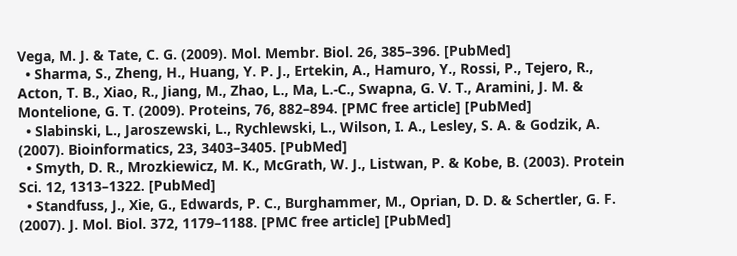Vega, M. J. & Tate, C. G. (2009). Mol. Membr. Biol. 26, 385–396. [PubMed]
  • Sharma, S., Zheng, H., Huang, Y. P. J., Ertekin, A., Hamuro, Y., Rossi, P., Tejero, R., Acton, T. B., Xiao, R., Jiang, M., Zhao, L., Ma, L.-C., Swapna, G. V. T., Aramini, J. M. & Montelione, G. T. (2009). Proteins, 76, 882–894. [PMC free article] [PubMed]
  • Slabinski, L., Jaroszewski, L., Rychlewski, L., Wilson, I. A., Lesley, S. A. & Godzik, A. (2007). Bioinformatics, 23, 3403–3405. [PubMed]
  • Smyth, D. R., Mrozkiewicz, M. K., McGrath, W. J., Listwan, P. & Kobe, B. (2003). Protein Sci. 12, 1313–1322. [PubMed]
  • Standfuss, J., Xie, G., Edwards, P. C., Burghammer, M., Oprian, D. D. & Schertler, G. F. (2007). J. Mol. Biol. 372, 1179–1188. [PMC free article] [PubMed]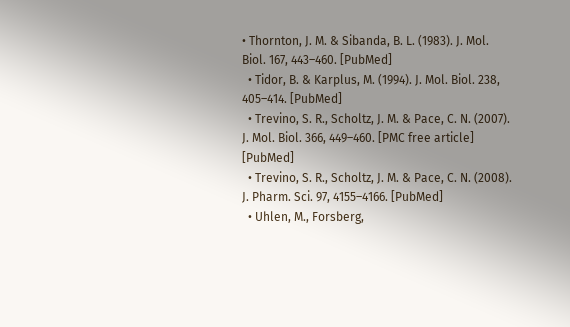• Thornton, J. M. & Sibanda, B. L. (1983). J. Mol. Biol. 167, 443–460. [PubMed]
  • Tidor, B. & Karplus, M. (1994). J. Mol. Biol. 238, 405–414. [PubMed]
  • Trevino, S. R., Scholtz, J. M. & Pace, C. N. (2007). J. Mol. Biol. 366, 449–460. [PMC free article] [PubMed]
  • Trevino, S. R., Scholtz, J. M. & Pace, C. N. (2008). J. Pharm. Sci. 97, 4155–4166. [PubMed]
  • Uhlen, M., Forsberg,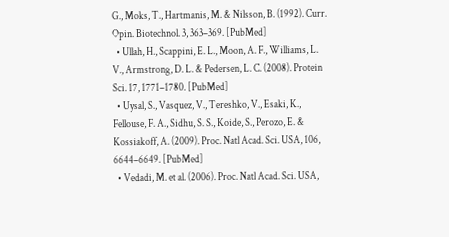G., Moks, T., Hartmanis, M. & Nilsson, B. (1992). Curr. Opin. Biotechnol. 3, 363–369. [PubMed]
  • Ullah, H., Scappini, E. L., Moon, A. F., Williams, L. V., Armstrong, D. L. & Pedersen, L. C. (2008). Protein Sci. 17, 1771–1780. [PubMed]
  • Uysal, S., Vasquez, V., Tereshko, V., Esaki, K., Fellouse, F. A., Sidhu, S. S., Koide, S., Perozo, E. & Kossiakoff, A. (2009). Proc. Natl Acad. Sci. USA, 106, 6644–6649. [PubMed]
  • Vedadi, M. et al. (2006). Proc. Natl Acad. Sci. USA,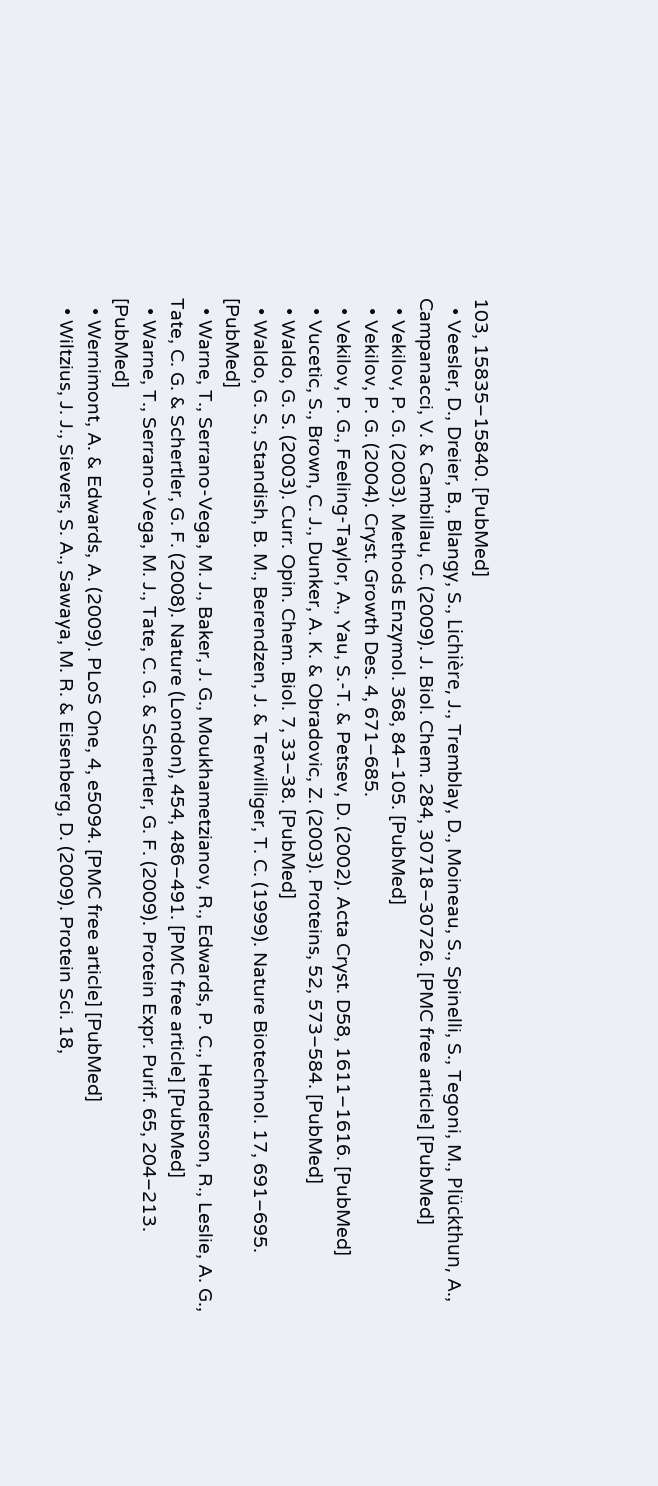103, 15835–15840. [PubMed]
  • Veesler, D., Dreier, B., Blangy, S., Lichière, J., Tremblay, D., Moineau, S., Spinelli, S., Tegoni, M., Plückthun, A., Campanacci, V. & Cambillau, C. (2009). J. Biol. Chem. 284, 30718–30726. [PMC free article] [PubMed]
  • Vekilov, P. G. (2003). Methods Enzymol. 368, 84–105. [PubMed]
  • Vekilov, P. G. (2004). Cryst. Growth Des. 4, 671–685.
  • Vekilov, P. G., Feeling-Taylor, A., Yau, S.-T. & Petsev, D. (2002). Acta Cryst. D58, 1611–1616. [PubMed]
  • Vucetic, S., Brown, C. J., Dunker, A. K. & Obradovic, Z. (2003). Proteins, 52, 573–584. [PubMed]
  • Waldo, G. S. (2003). Curr. Opin. Chem. Biol. 7, 33–38. [PubMed]
  • Waldo, G. S., Standish, B. M., Berendzen, J. & Terwilliger, T. C. (1999). Nature Biotechnol. 17, 691–695. [PubMed]
  • Warne, T., Serrano-Vega, M. J., Baker, J. G., Moukhametzianov, R., Edwards, P. C., Henderson, R., Leslie, A. G., Tate, C. G. & Schertler, G. F. (2008). Nature (London), 454, 486–491. [PMC free article] [PubMed]
  • Warne, T., Serrano-Vega, M. J., Tate, C. G. & Schertler, G. F. (2009). Protein Expr. Purif. 65, 204–213. [PubMed]
  • Wernimont, A. & Edwards, A. (2009). PLoS One, 4, e5094. [PMC free article] [PubMed]
  • Wiltzius, J. J., Sievers, S. A., Sawaya, M. R. & Eisenberg, D. (2009). Protein Sci. 18,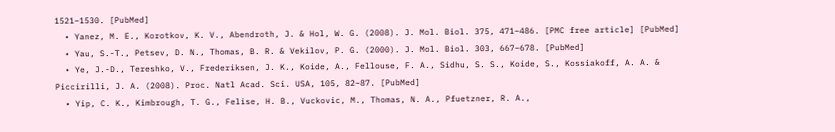1521–1530. [PubMed]
  • Yanez, M. E., Korotkov, K. V., Abendroth, J. & Hol, W. G. (2008). J. Mol. Biol. 375, 471–486. [PMC free article] [PubMed]
  • Yau, S.-T., Petsev, D. N., Thomas, B. R. & Vekilov, P. G. (2000). J. Mol. Biol. 303, 667–678. [PubMed]
  • Ye, J.-D., Tereshko, V., Frederiksen, J. K., Koide, A., Fellouse, F. A., Sidhu, S. S., Koide, S., Kossiakoff, A. A. & Piccirilli, J. A. (2008). Proc. Natl Acad. Sci. USA, 105, 82–87. [PubMed]
  • Yip, C. K., Kimbrough, T. G., Felise, H. B., Vuckovic, M., Thomas, N. A., Pfuetzner, R. A.,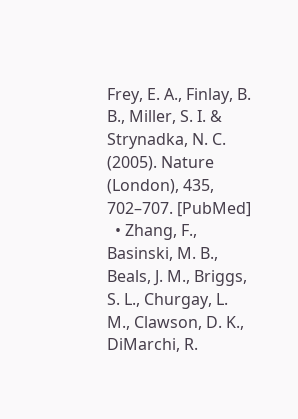Frey, E. A., Finlay, B. B., Miller, S. I. & Strynadka, N. C. (2005). Nature (London), 435, 702–707. [PubMed]
  • Zhang, F., Basinski, M. B., Beals, J. M., Briggs, S. L., Churgay, L. M., Clawson, D. K., DiMarchi, R.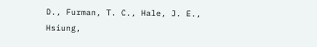D., Furman, T. C., Hale, J. E., Hsiung,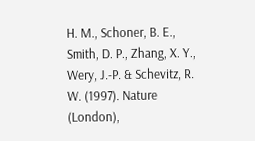H. M., Schoner, B. E., Smith, D. P., Zhang, X. Y., Wery, J.-P. & Schevitz, R. W. (1997). Nature (London),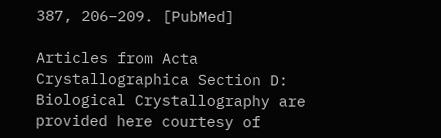387, 206–209. [PubMed]

Articles from Acta Crystallographica Section D: Biological Crystallography are provided here courtesy of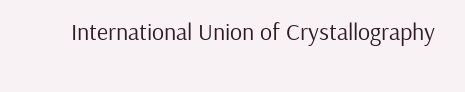International Union of Crystallography